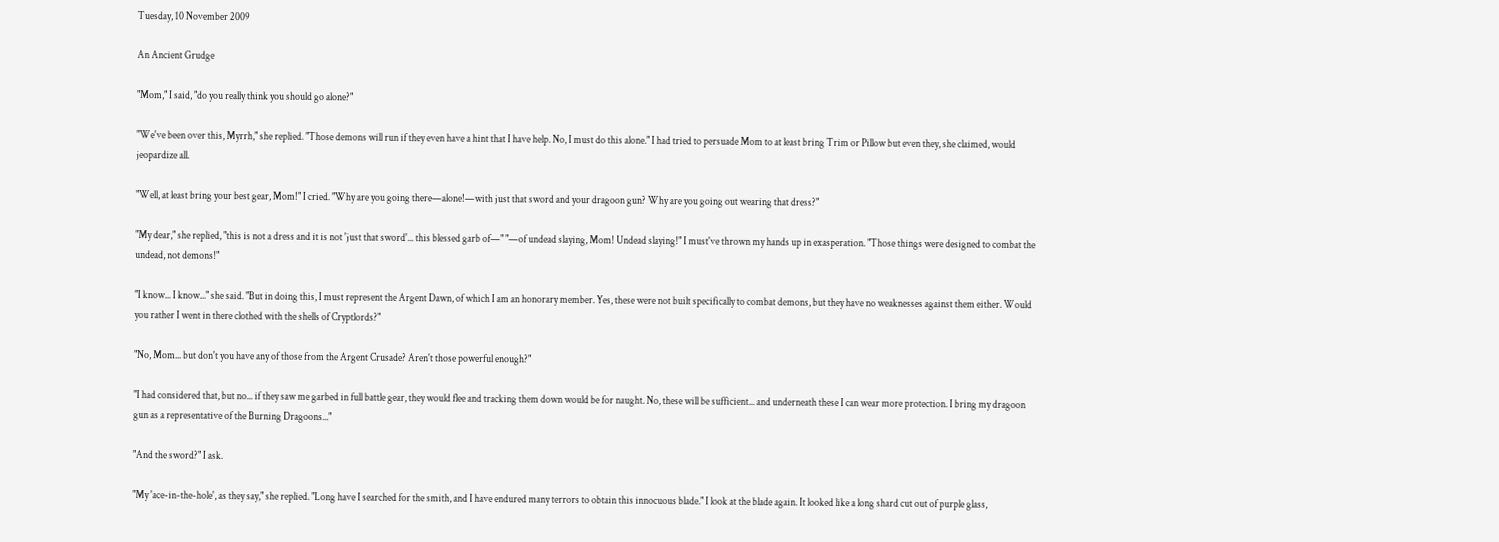Tuesday, 10 November 2009

An Ancient Grudge

"Mom," I said, "do you really think you should go alone?"

"We've been over this, Myrrh," she replied. "Those demons will run if they even have a hint that I have help. No, I must do this alone." I had tried to persuade Mom to at least bring Trim or Pillow but even they, she claimed, would jeopardize all.

"Well, at least bring your best gear, Mom!" I cried. "Why are you going there—alone!—with just that sword and your dragoon gun? Why are you going out wearing that dress?"

"My dear," she replied, "this is not a dress and it is not 'just that sword'... this blessed garb of—" "—of undead slaying, Mom! Undead slaying!" I must've thrown my hands up in exasperation. "Those things were designed to combat the undead, not demons!"

"I know... I know..." she said. "But in doing this, I must represent the Argent Dawn, of which I am an honorary member. Yes, these were not built specifically to combat demons, but they have no weaknesses against them either. Would you rather I went in there clothed with the shells of Cryptlords?"

"No, Mom... but don't you have any of those from the Argent Crusade? Aren't those powerful enough?"

"I had considered that, but no... if they saw me garbed in full battle gear, they would flee and tracking them down would be for naught. No, these will be sufficient... and underneath these I can wear more protection. I bring my dragoon gun as a representative of the Burning Dragoons..."

"And the sword?" I ask.

"My 'ace-in-the-hole', as they say," she replied. "Long have I searched for the smith, and I have endured many terrors to obtain this innocuous blade." I look at the blade again. It looked like a long shard cut out of purple glass,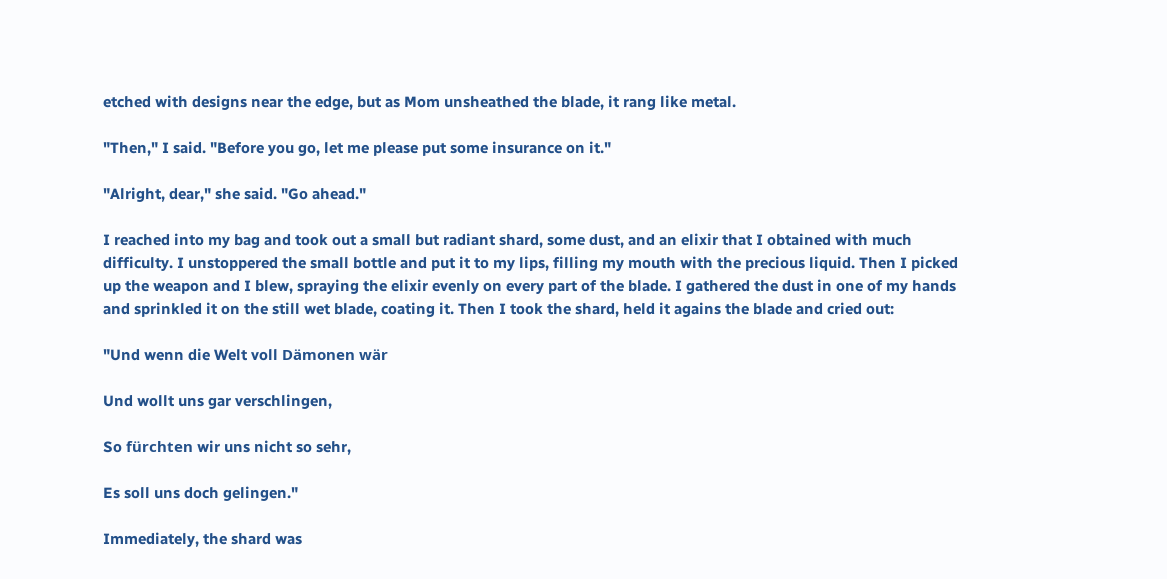etched with designs near the edge, but as Mom unsheathed the blade, it rang like metal.

"Then," I said. "Before you go, let me please put some insurance on it."

"Alright, dear," she said. "Go ahead."

I reached into my bag and took out a small but radiant shard, some dust, and an elixir that I obtained with much difficulty. I unstoppered the small bottle and put it to my lips, filling my mouth with the precious liquid. Then I picked up the weapon and I blew, spraying the elixir evenly on every part of the blade. I gathered the dust in one of my hands and sprinkled it on the still wet blade, coating it. Then I took the shard, held it agains the blade and cried out:

"Und wenn die Welt voll Dämonen wär

Und wollt uns gar verschlingen,

So fürchten wir uns nicht so sehr,

Es soll uns doch gelingen."

Immediately, the shard was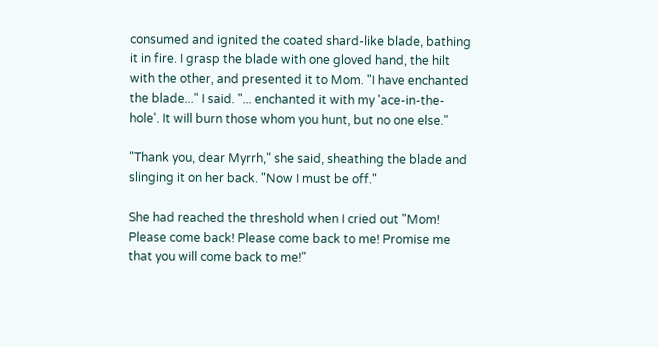consumed and ignited the coated shard-like blade, bathing it in fire. I grasp the blade with one gloved hand, the hilt with the other, and presented it to Mom. "I have enchanted the blade..." I said. "... enchanted it with my 'ace-in-the-hole'. It will burn those whom you hunt, but no one else."

"Thank you, dear Myrrh," she said, sheathing the blade and slinging it on her back. "Now I must be off."

She had reached the threshold when I cried out "Mom! Please come back! Please come back to me! Promise me that you will come back to me!"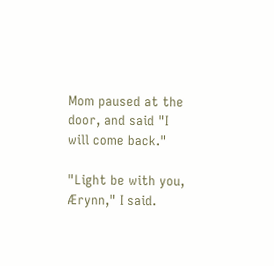Mom paused at the door, and said "I will come back."

"Light be with you, Ærynn," I said.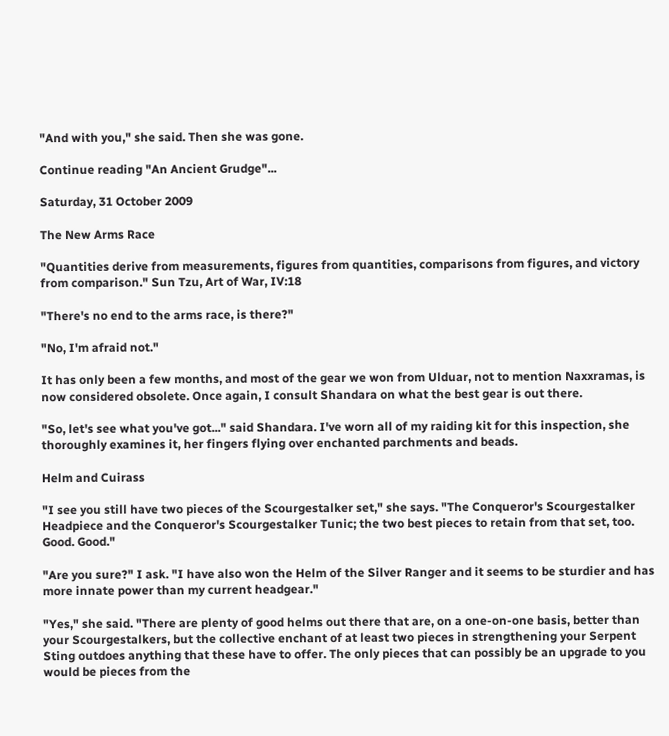"And with you," she said. Then she was gone.

Continue reading "An Ancient Grudge"...

Saturday, 31 October 2009

The New Arms Race

"Quantities derive from measurements, figures from quantities, comparisons from figures, and victory from comparison." Sun Tzu, Art of War, IV:18

"There's no end to the arms race, is there?"

"No, I'm afraid not."

It has only been a few months, and most of the gear we won from Ulduar, not to mention Naxxramas, is now considered obsolete. Once again, I consult Shandara on what the best gear is out there.

"So, let's see what you've got..." said Shandara. I've worn all of my raiding kit for this inspection, she thoroughly examines it, her fingers flying over enchanted parchments and beads.

Helm and Cuirass

"I see you still have two pieces of the Scourgestalker set," she says. "The Conqueror's Scourgestalker Headpiece and the Conqueror's Scourgestalker Tunic; the two best pieces to retain from that set, too. Good. Good."

"Are you sure?" I ask. "I have also won the Helm of the Silver Ranger and it seems to be sturdier and has more innate power than my current headgear."

"Yes," she said. "There are plenty of good helms out there that are, on a one-on-one basis, better than your Scourgestalkers, but the collective enchant of at least two pieces in strengthening your Serpent Sting outdoes anything that these have to offer. The only pieces that can possibly be an upgrade to you would be pieces from the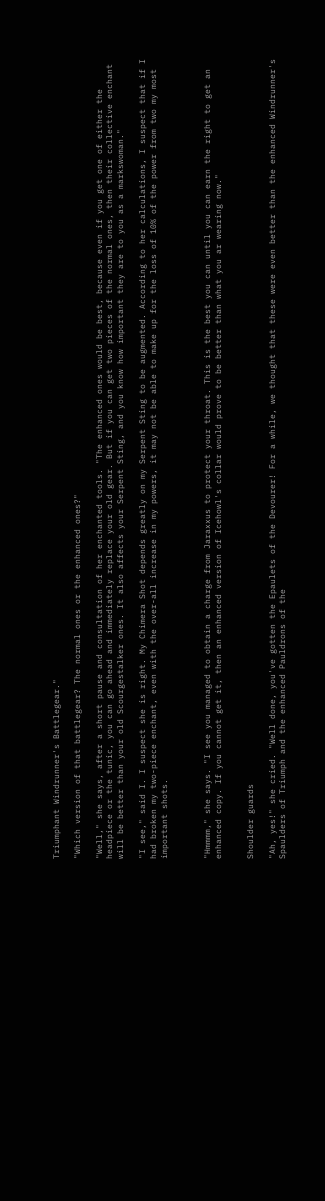Triumphant Windrunner's Battlegear."

"Which version of that battlegear? The normal ones or the enhanced ones?"

"Well," she says, after a short pause and consultation of her enchanted tools. "The enhanced ones would be best, because even if you get one of either the headpiece or the tunic, you can go ahead and immediately replace your old gear. But if you can get two pieces of the normal ones, then their collective enchant will be better than your old Scourgestalker ones. It also affects your Serpent Sting, and you know how important they are to you as a markswoman."

"I see," said I. I suspect she is right. My Chimera Shot depends greatly on my Serpent Sting to be augmented. According to her calculations, I suspect that if I had broken my two-piece enchant, even with the over-all increase in my powers, it may not be able to make up for the loss of 10% of the power from two my most important shots.



"Hmmmm," she says. "I see you managed to obtain a charge from Jaraxxus to protect your throat. This is the best you can until you can earn the right to get an enhanced copy. If you cannot get it, then an enhanced version of Icehowl's collar would prove to be better than what you ar wearing now."


Shoulder guards

"Ah, yes!" she cried. "Well done, you've gotten the Epaulets of the Devourer! For a while, we thought that these were even better than the enhanced Windrunner's Spaulders of Triumph and the enhanced Pauldrons of the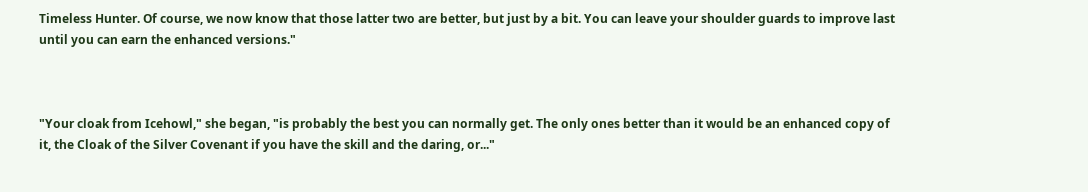Timeless Hunter. Of course, we now know that those latter two are better, but just by a bit. You can leave your shoulder guards to improve last until you can earn the enhanced versions."



"Your cloak from Icehowl," she began, "is probably the best you can normally get. The only ones better than it would be an enhanced copy of it, the Cloak of the Silver Covenant if you have the skill and the daring, or..."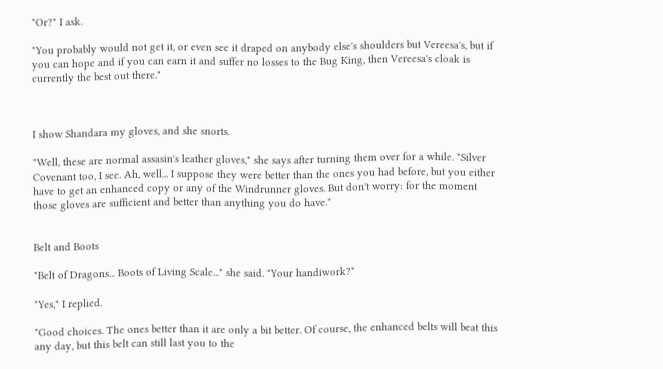"Or?" I ask.

"You probably would not get it, or even see it draped on anybody else's shoulders but Vereesa's, but if you can hope and if you can earn it and suffer no losses to the Bug King, then Vereesa's cloak is currently the best out there."



I show Shandara my gloves, and she snorts.

"Well, these are normal assasin's leather gloves," she says after turning them over for a while. "Silver Covenant too, I see. Ah, well... I suppose they were better than the ones you had before, but you either have to get an enhanced copy or any of the Windrunner gloves. But don't worry: for the moment those gloves are sufficient and better than anything you do have."


Belt and Boots

"Belt of Dragons... Boots of Living Scale..." she said. "Your handiwork?"

"Yes," I replied.

"Good choices. The ones better than it are only a bit better. Of course, the enhanced belts will beat this any day, but this belt can still last you to the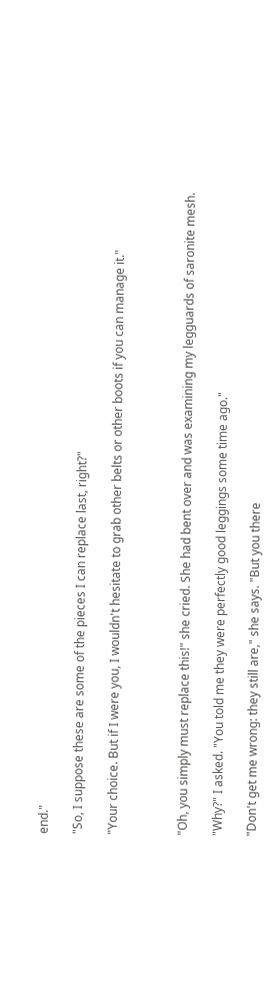end."

"So, I suppose these are some of the pieces I can replace last, right?"

"Your choice. But if I were you, I wouldn't hesitate to grab other belts or other boots if you can manage it."



"Oh, you simply must replace this!" she cried. She had bent over and was examining my legguards of saronite mesh.

"Why?" I asked. "You told me they were perfectly good leggings some time ago."

"Don't get me wrong: they still are," she says. "But you there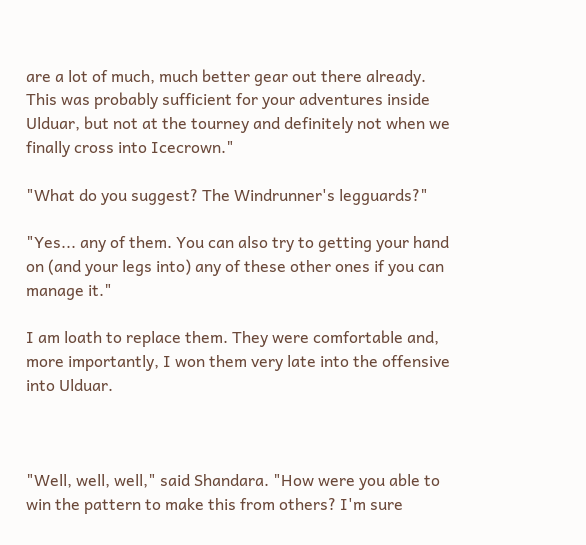are a lot of much, much better gear out there already. This was probably sufficient for your adventures inside Ulduar, but not at the tourney and definitely not when we finally cross into Icecrown."

"What do you suggest? The Windrunner's legguards?"

"Yes... any of them. You can also try to getting your hand on (and your legs into) any of these other ones if you can manage it."

I am loath to replace them. They were comfortable and, more importantly, I won them very late into the offensive into Ulduar.



"Well, well, well," said Shandara. "How were you able to win the pattern to make this from others? I'm sure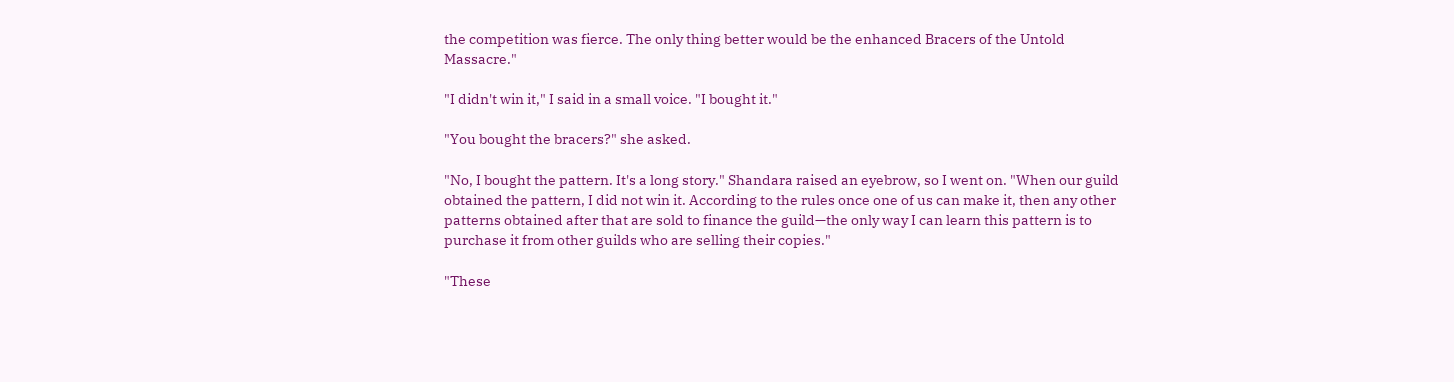the competition was fierce. The only thing better would be the enhanced Bracers of the Untold Massacre."

"I didn't win it," I said in a small voice. "I bought it."

"You bought the bracers?" she asked.

"No, I bought the pattern. It's a long story." Shandara raised an eyebrow, so I went on. "When our guild obtained the pattern, I did not win it. According to the rules once one of us can make it, then any other patterns obtained after that are sold to finance the guild—the only way I can learn this pattern is to purchase it from other guilds who are selling their copies."

"These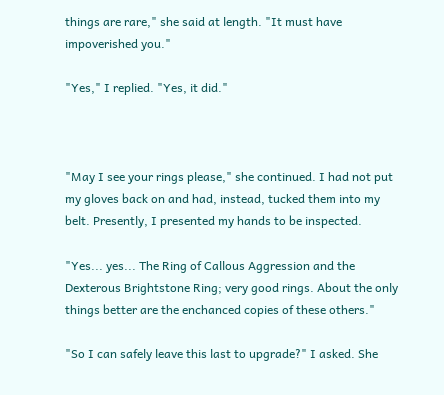things are rare," she said at length. "It must have impoverished you."

"Yes," I replied. "Yes, it did."



"May I see your rings please," she continued. I had not put my gloves back on and had, instead, tucked them into my belt. Presently, I presented my hands to be inspected.

"Yes... yes... The Ring of Callous Aggression and the Dexterous Brightstone Ring; very good rings. About the only things better are the enchanced copies of these others."

"So I can safely leave this last to upgrade?" I asked. She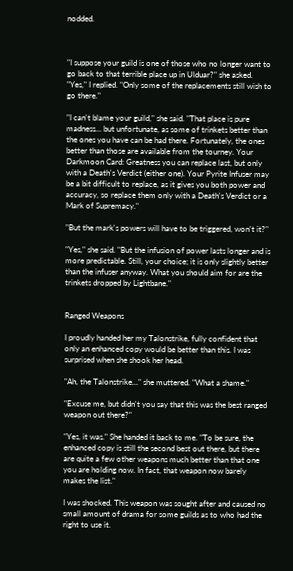nodded.



"I suppose your guild is one of those who no longer want to go back to that terrible place up in Ulduar?" she asked. "Yes," I replied. "Only some of the replacements still wish to go there."

"I can't blame your guild," she said. "That place is pure madness... but unfortunate, as some of trinkets better than the ones you have can be had there. Fortunately, the ones better than those are available from the tourney. Your Darkmoon Card: Greatness you can replace last, but only with a Death's Verdict (either one). Your Pyrite Infuser may be a bit difficult to replace, as it gives you both power and accuracy, so replace them only with a Death's Verdict or a Mark of Supremacy."

"But the mark's powers will have to be triggered, won't it?"

"Yes," she said. "But the infusion of power lasts longer and is more predictable. Still, your choice; it is only slightly better than the infuser anyway. What you should aim for are the trinkets dropped by Lightbane."


Ranged Weapons

I proudly handed her my Talonstrike, fully confident that only an enhanced copy would be better than this. I was surprised when she shook her head.

"Ah, the Talonstrike..." she muttered. "What a shame."

"Excuse me, but didn't you say that this was the best ranged weapon out there?"

"Yes, it was." She handed it back to me. "To be sure, the enhanced copy is still the second best out there, but there are quite a few other weapons much better than that one you are holding now. In fact, that weapon now barely makes the list."

I was shocked. This weapon was sought after and caused no small amount of drama for some guilds as to who had the right to use it.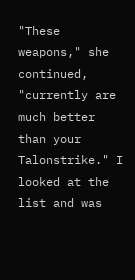"These weapons," she continued, "currently are much better than your Talonstrike." I looked at the list and was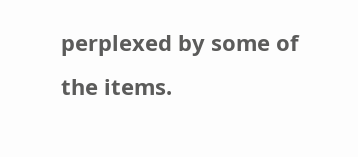perplexed by some of the items.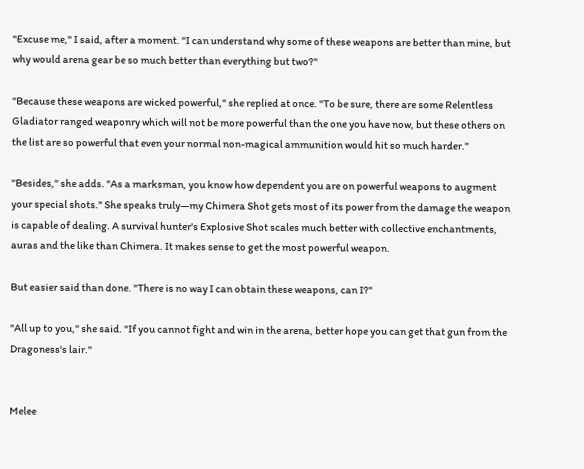"Excuse me," I said, after a moment. "I can understand why some of these weapons are better than mine, but why would arena gear be so much better than everything but two?"

"Because these weapons are wicked powerful," she replied at once. "To be sure, there are some Relentless Gladiator ranged weaponry which will not be more powerful than the one you have now, but these others on the list are so powerful that even your normal non-magical ammunition would hit so much harder."

"Besides," she adds. "As a marksman, you know how dependent you are on powerful weapons to augment your special shots." She speaks truly—my Chimera Shot gets most of its power from the damage the weapon is capable of dealing. A survival hunter's Explosive Shot scales much better with collective enchantments, auras and the like than Chimera. It makes sense to get the most powerful weapon.

But easier said than done. "There is no way I can obtain these weapons, can I?"

"All up to you," she said. "If you cannot fight and win in the arena, better hope you can get that gun from the Dragoness's lair."


Melee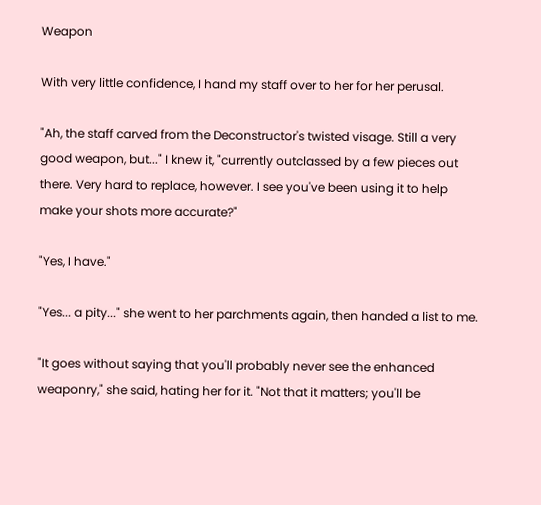Weapon

With very little confidence, I hand my staff over to her for her perusal.

"Ah, the staff carved from the Deconstructor's twisted visage. Still a very good weapon, but..." I knew it, "currently outclassed by a few pieces out there. Very hard to replace, however. I see you've been using it to help make your shots more accurate?"

"Yes, I have."

"Yes... a pity..." she went to her parchments again, then handed a list to me.

"It goes without saying that you'll probably never see the enhanced weaponry," she said, hating her for it. "Not that it matters; you'll be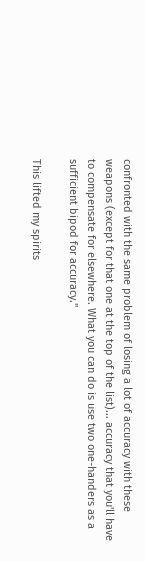confronted with the same problem of losing a lot of accuracy with these weapons (except for that one at the top of the list)... accuracy that you'll have to compensate for elsewhere. What you can do is use two one-handers as a sufficient bipod for accuracy."

This lifted my spirits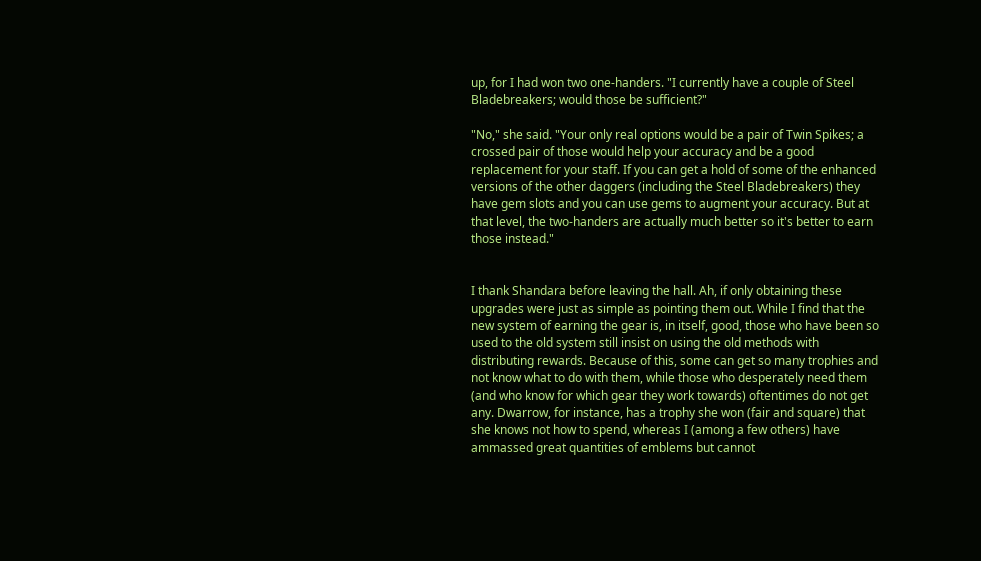up, for I had won two one-handers. "I currently have a couple of Steel Bladebreakers; would those be sufficient?"

"No," she said. "Your only real options would be a pair of Twin Spikes; a crossed pair of those would help your accuracy and be a good replacement for your staff. If you can get a hold of some of the enhanced versions of the other daggers (including the Steel Bladebreakers) they have gem slots and you can use gems to augment your accuracy. But at that level, the two-handers are actually much better so it's better to earn those instead."


I thank Shandara before leaving the hall. Ah, if only obtaining these upgrades were just as simple as pointing them out. While I find that the new system of earning the gear is, in itself, good, those who have been so used to the old system still insist on using the old methods with distributing rewards. Because of this, some can get so many trophies and not know what to do with them, while those who desperately need them (and who know for which gear they work towards) oftentimes do not get any. Dwarrow, for instance, has a trophy she won (fair and square) that she knows not how to spend, whereas I (among a few others) have ammassed great quantities of emblems but cannot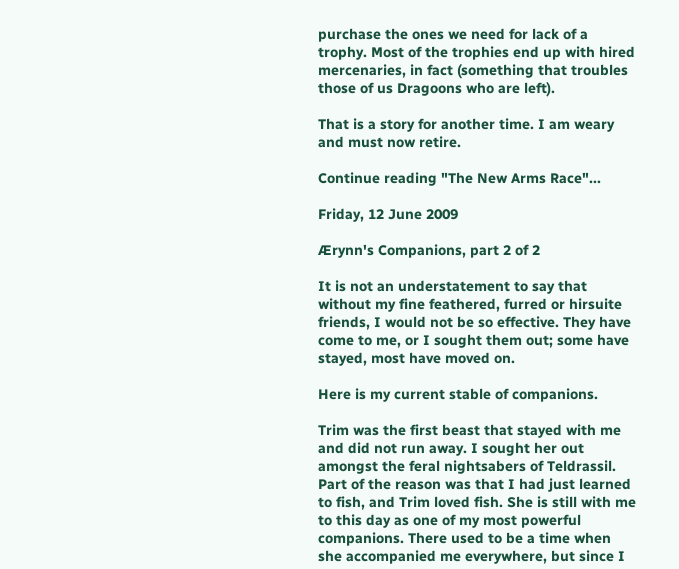purchase the ones we need for lack of a trophy. Most of the trophies end up with hired mercenaries, in fact (something that troubles those of us Dragoons who are left).

That is a story for another time. I am weary and must now retire.

Continue reading "The New Arms Race"...

Friday, 12 June 2009

Ærynn's Companions, part 2 of 2

It is not an understatement to say that without my fine feathered, furred or hirsuite friends, I would not be so effective. They have come to me, or I sought them out; some have stayed, most have moved on.

Here is my current stable of companions.

Trim was the first beast that stayed with me and did not run away. I sought her out amongst the feral nightsabers of Teldrassil. Part of the reason was that I had just learned to fish, and Trim loved fish. She is still with me to this day as one of my most powerful companions. There used to be a time when she accompanied me everywhere, but since I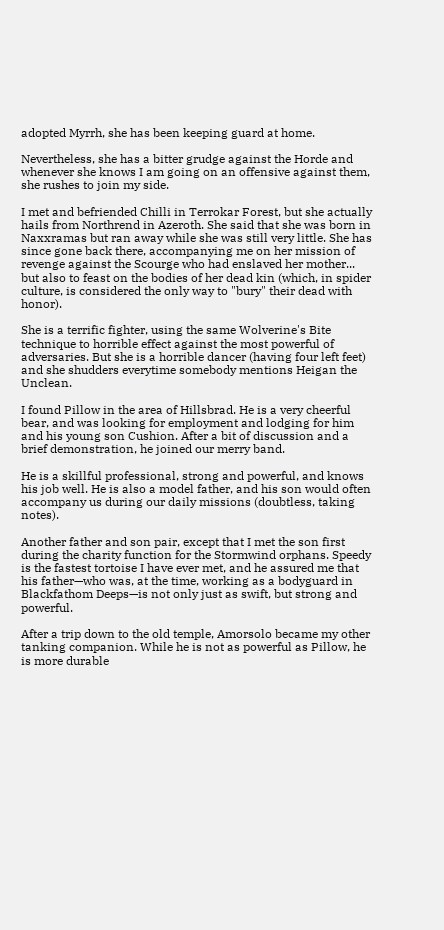adopted Myrrh, she has been keeping guard at home.

Nevertheless, she has a bitter grudge against the Horde and whenever she knows I am going on an offensive against them, she rushes to join my side.

I met and befriended Chilli in Terrokar Forest, but she actually hails from Northrend in Azeroth. She said that she was born in Naxxramas but ran away while she was still very little. She has since gone back there, accompanying me on her mission of revenge against the Scourge who had enslaved her mother... but also to feast on the bodies of her dead kin (which, in spider culture, is considered the only way to "bury" their dead with honor).

She is a terrific fighter, using the same Wolverine's Bite technique to horrible effect against the most powerful of adversaries. But she is a horrible dancer (having four left feet) and she shudders everytime somebody mentions Heigan the Unclean.

I found Pillow in the area of Hillsbrad. He is a very cheerful bear, and was looking for employment and lodging for him and his young son Cushion. After a bit of discussion and a brief demonstration, he joined our merry band.

He is a skillful professional, strong and powerful, and knows his job well. He is also a model father, and his son would often accompany us during our daily missions (doubtless, taking notes).

Another father and son pair, except that I met the son first during the charity function for the Stormwind orphans. Speedy is the fastest tortoise I have ever met, and he assured me that his father—who was, at the time, working as a bodyguard in Blackfathom Deeps—is not only just as swift, but strong and powerful.

After a trip down to the old temple, Amorsolo became my other tanking companion. While he is not as powerful as Pillow, he is more durable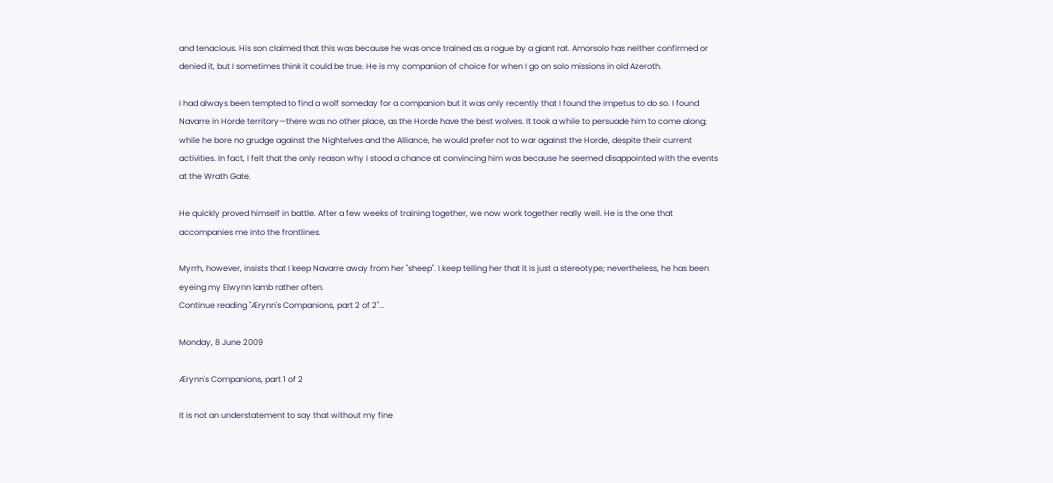and tenacious. His son claimed that this was because he was once trained as a rogue by a giant rat. Amorsolo has neither confirmed or denied it, but I sometimes think it could be true. He is my companion of choice for when I go on solo missions in old Azeroth.

I had always been tempted to find a wolf someday for a companion but it was only recently that I found the impetus to do so. I found Navarre in Horde territory—there was no other place, as the Horde have the best wolves. It took a while to persuade him to come along; while he bore no grudge against the Nightelves and the Alliance, he would prefer not to war against the Horde, despite their current activities. In fact, I felt that the only reason why I stood a chance at convincing him was because he seemed disappointed with the events at the Wrath Gate.

He quickly proved himself in battle. After a few weeks of training together, we now work together really well. He is the one that accompanies me into the frontlines.

Myrrh, however, insists that I keep Navarre away from her "sheep". I keep telling her that it is just a stereotype; nevertheless, he has been eyeing my Elwynn lamb rather often.
Continue reading "Ærynn's Companions, part 2 of 2"...

Monday, 8 June 2009

Ærynn's Companions, part 1 of 2

It is not an understatement to say that without my fine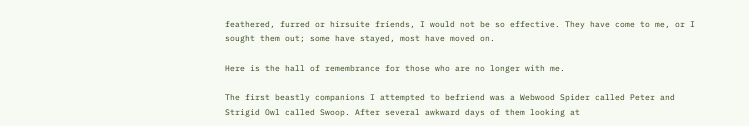feathered, furred or hirsuite friends, I would not be so effective. They have come to me, or I sought them out; some have stayed, most have moved on.

Here is the hall of remembrance for those who are no longer with me.

The first beastly companions I attempted to befriend was a Webwood Spider called Peter and Strigid Owl called Swoop. After several awkward days of them looking at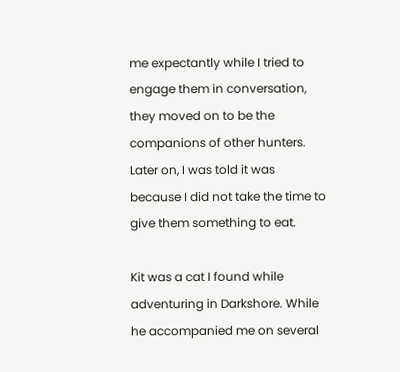me expectantly while I tried to engage them in conversation, they moved on to be the companions of other hunters. Later on, I was told it was because I did not take the time to give them something to eat.

Kit was a cat I found while adventuring in Darkshore. While he accompanied me on several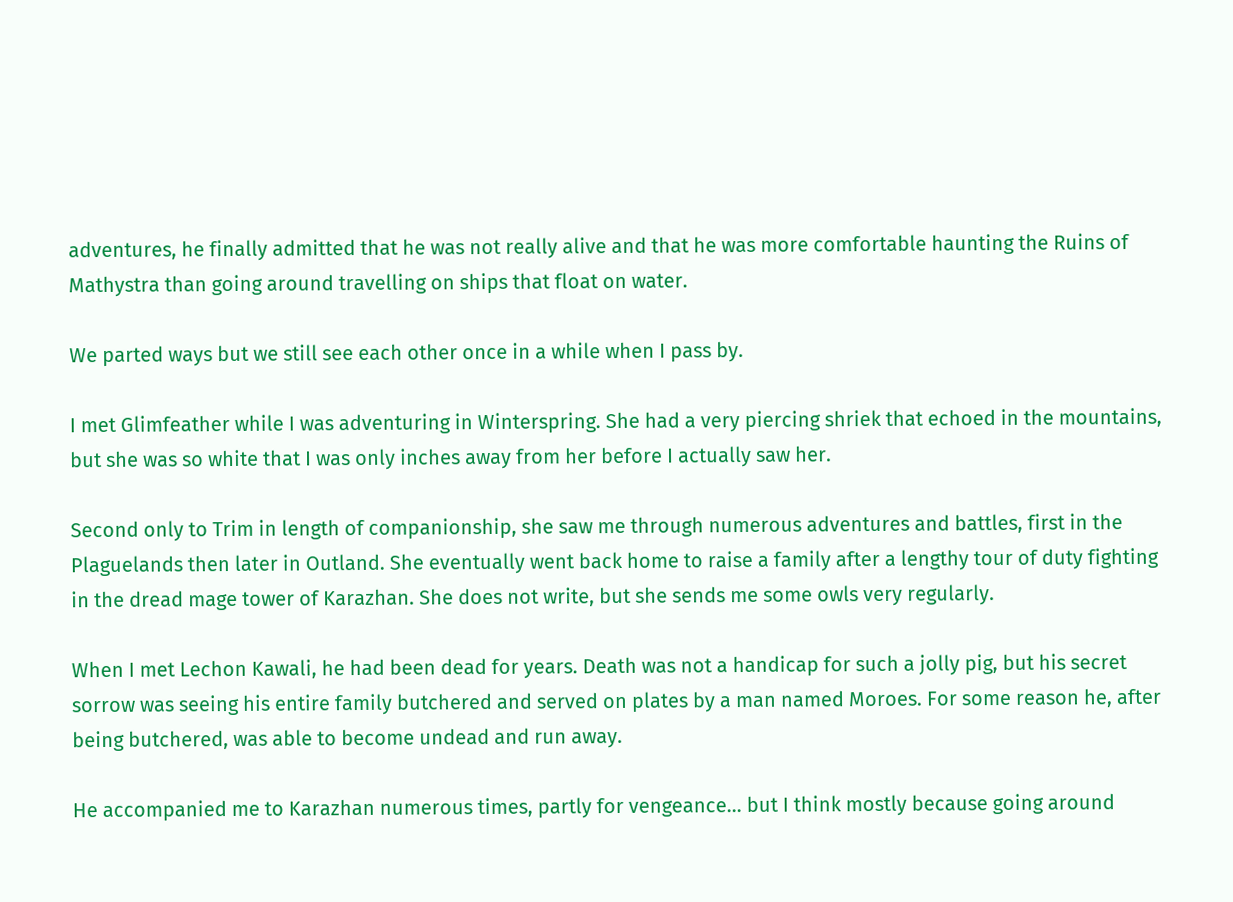adventures, he finally admitted that he was not really alive and that he was more comfortable haunting the Ruins of Mathystra than going around travelling on ships that float on water.

We parted ways but we still see each other once in a while when I pass by.

I met Glimfeather while I was adventuring in Winterspring. She had a very piercing shriek that echoed in the mountains, but she was so white that I was only inches away from her before I actually saw her.

Second only to Trim in length of companionship, she saw me through numerous adventures and battles, first in the Plaguelands then later in Outland. She eventually went back home to raise a family after a lengthy tour of duty fighting in the dread mage tower of Karazhan. She does not write, but she sends me some owls very regularly.

When I met Lechon Kawali, he had been dead for years. Death was not a handicap for such a jolly pig, but his secret sorrow was seeing his entire family butchered and served on plates by a man named Moroes. For some reason he, after being butchered, was able to become undead and run away.

He accompanied me to Karazhan numerous times, partly for vengeance... but I think mostly because going around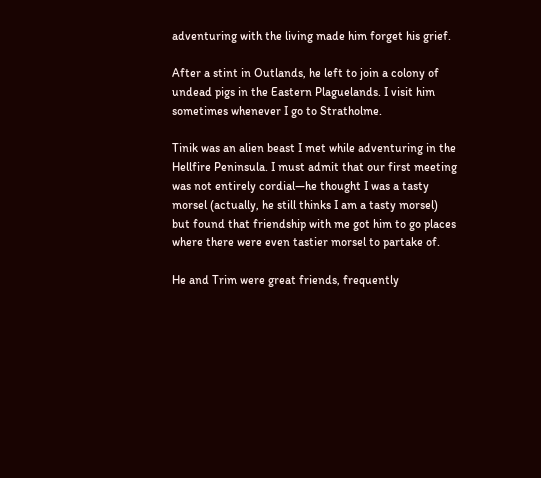adventuring with the living made him forget his grief.

After a stint in Outlands, he left to join a colony of undead pigs in the Eastern Plaguelands. I visit him sometimes whenever I go to Stratholme.

Tinik was an alien beast I met while adventuring in the Hellfire Peninsula. I must admit that our first meeting was not entirely cordial—he thought I was a tasty morsel (actually, he still thinks I am a tasty morsel) but found that friendship with me got him to go places where there were even tastier morsel to partake of.

He and Trim were great friends, frequently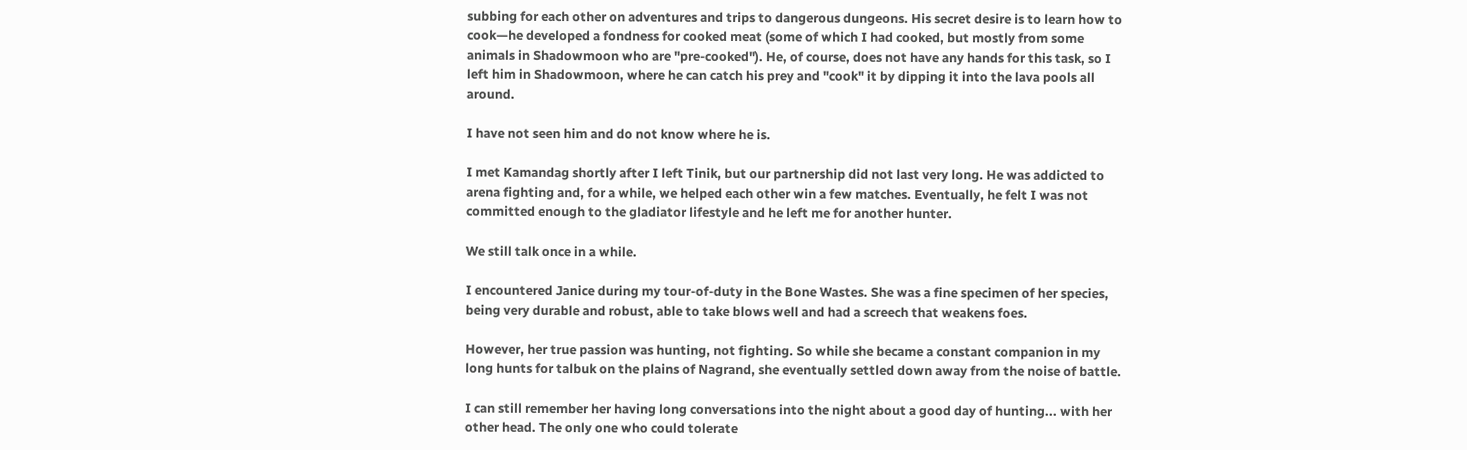subbing for each other on adventures and trips to dangerous dungeons. His secret desire is to learn how to cook—he developed a fondness for cooked meat (some of which I had cooked, but mostly from some animals in Shadowmoon who are "pre-cooked"). He, of course, does not have any hands for this task, so I left him in Shadowmoon, where he can catch his prey and "cook" it by dipping it into the lava pools all around.

I have not seen him and do not know where he is.

I met Kamandag shortly after I left Tinik, but our partnership did not last very long. He was addicted to arena fighting and, for a while, we helped each other win a few matches. Eventually, he felt I was not committed enough to the gladiator lifestyle and he left me for another hunter.

We still talk once in a while.

I encountered Janice during my tour-of-duty in the Bone Wastes. She was a fine specimen of her species, being very durable and robust, able to take blows well and had a screech that weakens foes.

However, her true passion was hunting, not fighting. So while she became a constant companion in my long hunts for talbuk on the plains of Nagrand, she eventually settled down away from the noise of battle.

I can still remember her having long conversations into the night about a good day of hunting... with her other head. The only one who could tolerate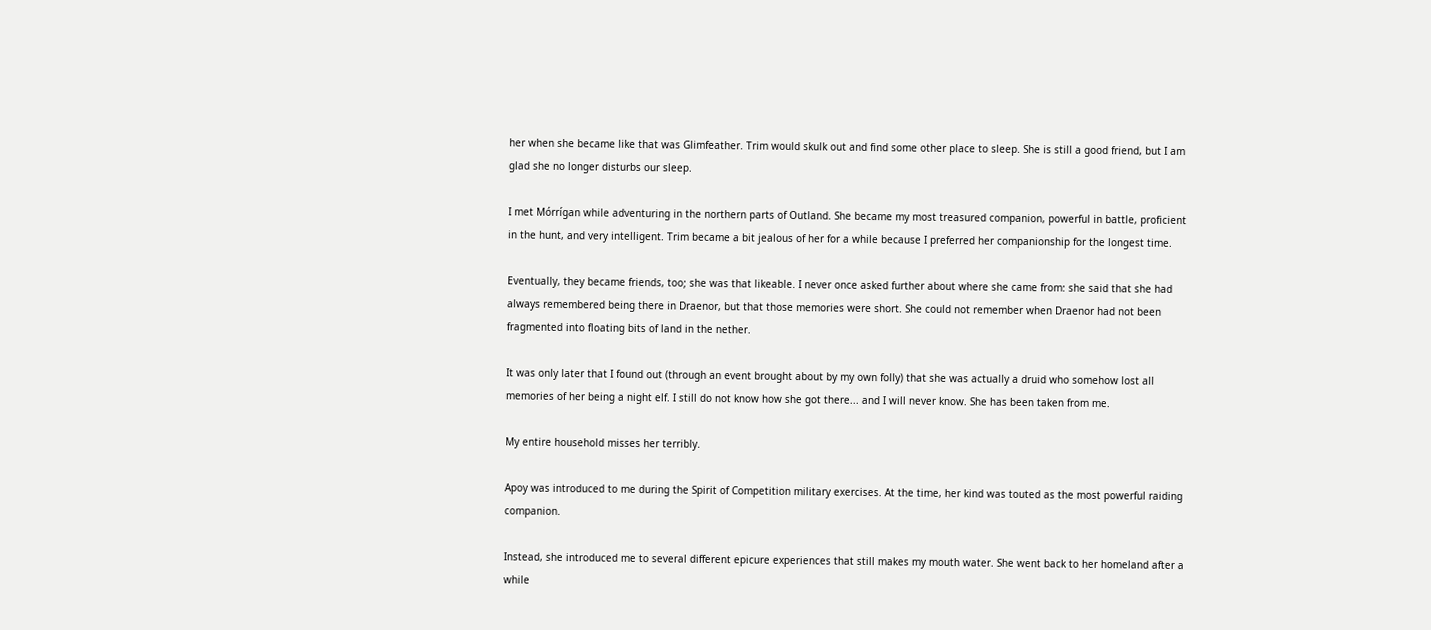her when she became like that was Glimfeather. Trim would skulk out and find some other place to sleep. She is still a good friend, but I am glad she no longer disturbs our sleep.

I met Mórrígan while adventuring in the northern parts of Outland. She became my most treasured companion, powerful in battle, proficient in the hunt, and very intelligent. Trim became a bit jealous of her for a while because I preferred her companionship for the longest time.

Eventually, they became friends, too; she was that likeable. I never once asked further about where she came from: she said that she had always remembered being there in Draenor, but that those memories were short. She could not remember when Draenor had not been fragmented into floating bits of land in the nether.

It was only later that I found out (through an event brought about by my own folly) that she was actually a druid who somehow lost all memories of her being a night elf. I still do not know how she got there... and I will never know. She has been taken from me.

My entire household misses her terribly.

Apoy was introduced to me during the Spirit of Competition military exercises. At the time, her kind was touted as the most powerful raiding companion.

Instead, she introduced me to several different epicure experiences that still makes my mouth water. She went back to her homeland after a while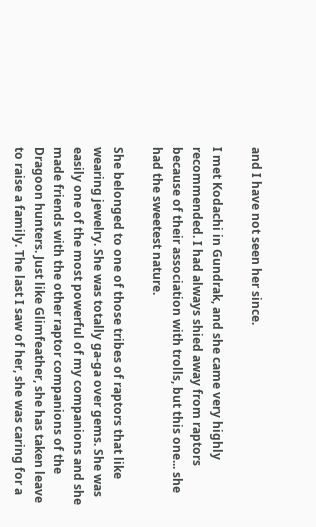and I have not seen her since.

I met Kodachi in Gundrak, and she came very highly recommended. I had always shied away from raptors because of their association with trolls, but this one... she had the sweetest nature.

She belonged to one of those tribes of raptors that like wearing jewelry. She was totally ga-ga over gems. She was easily one of the most powerful of my companions and she made friends with the other raptor companions of the Dragoon hunters. Just like Glimfeather, she has taken leave to raise a family. The last I saw of her, she was caring for a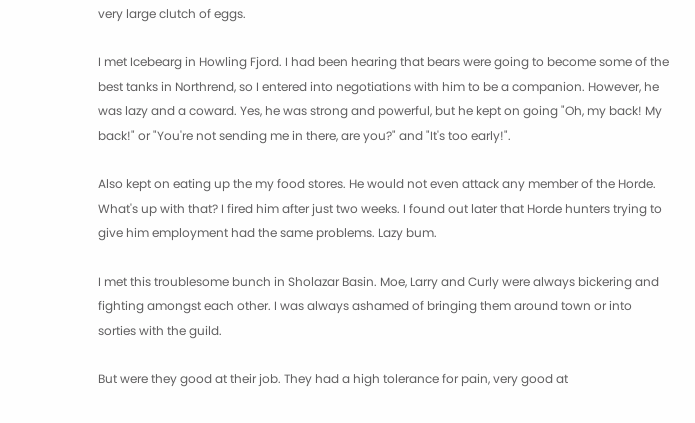very large clutch of eggs.

I met Icebearg in Howling Fjord. I had been hearing that bears were going to become some of the best tanks in Northrend, so I entered into negotiations with him to be a companion. However, he was lazy and a coward. Yes, he was strong and powerful, but he kept on going "Oh, my back! My back!" or "You're not sending me in there, are you?" and "It's too early!".

Also kept on eating up the my food stores. He would not even attack any member of the Horde. What's up with that? I fired him after just two weeks. I found out later that Horde hunters trying to give him employment had the same problems. Lazy bum.

I met this troublesome bunch in Sholazar Basin. Moe, Larry and Curly were always bickering and fighting amongst each other. I was always ashamed of bringing them around town or into sorties with the guild.

But were they good at their job. They had a high tolerance for pain, very good at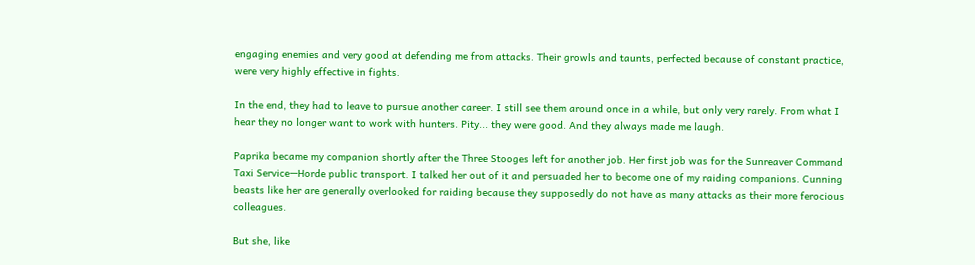engaging enemies and very good at defending me from attacks. Their growls and taunts, perfected because of constant practice, were very highly effective in fights.

In the end, they had to leave to pursue another career. I still see them around once in a while, but only very rarely. From what I hear they no longer want to work with hunters. Pity... they were good. And they always made me laugh.

Paprika became my companion shortly after the Three Stooges left for another job. Her first job was for the Sunreaver Command Taxi Service—Horde public transport. I talked her out of it and persuaded her to become one of my raiding companions. Cunning beasts like her are generally overlooked for raiding because they supposedly do not have as many attacks as their more ferocious colleagues.

But she, like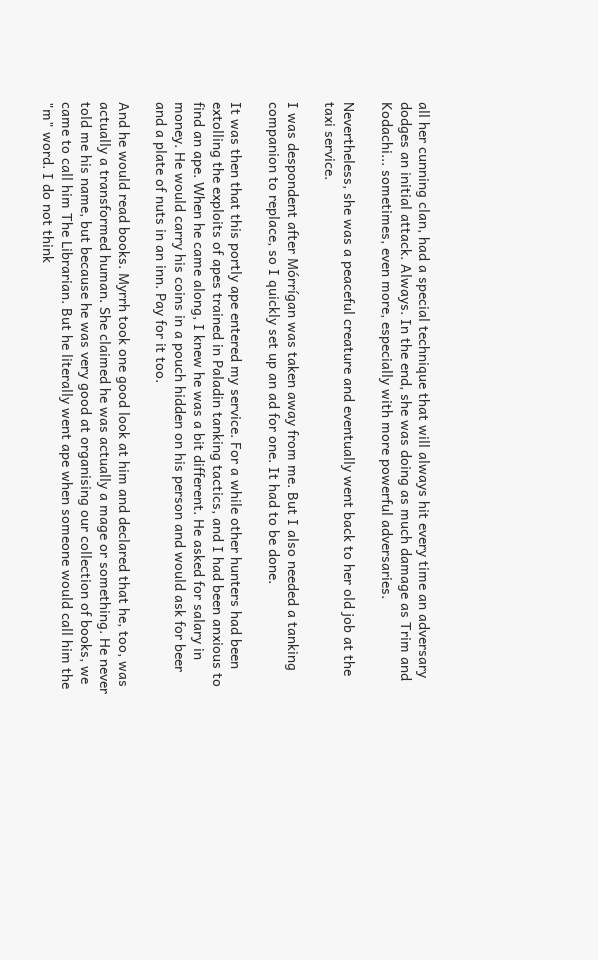all her cunning clan, had a special technique that will always hit every time an adversary dodges an initial attack. Always. In the end, she was doing as much damage as Trim and Kodachi... sometimes, even more, especially with more powerful adversaries.

Nevertheless, she was a peaceful creature and eventually went back to her old job at the taxi service.

I was despondent after Mórrígan was taken away from me. But I also needed a tanking companion to replace, so I quickly set up an ad for one. It had to be done.

It was then that this portly ape entered my service. For a while other hunters had been extolling the exploits of apes trained in Paladin tanking tactics, and I had been anxious to find an ape. When he came along, I knew he was a bit different. He asked for salary in money. He would carry his coins in a pouch hidden on his person and would ask for beer and a plate of nuts in an inn. Pay for it too.

And he would read books. Myrrh took one good look at him and declared that he, too, was actually a transformed human. She claimed he was actually a mage or something. He never told me his name, but because he was very good at organising our collection of books, we came to call him The Librarian. But he literally went ape when someone would call him the "m" word. I do not think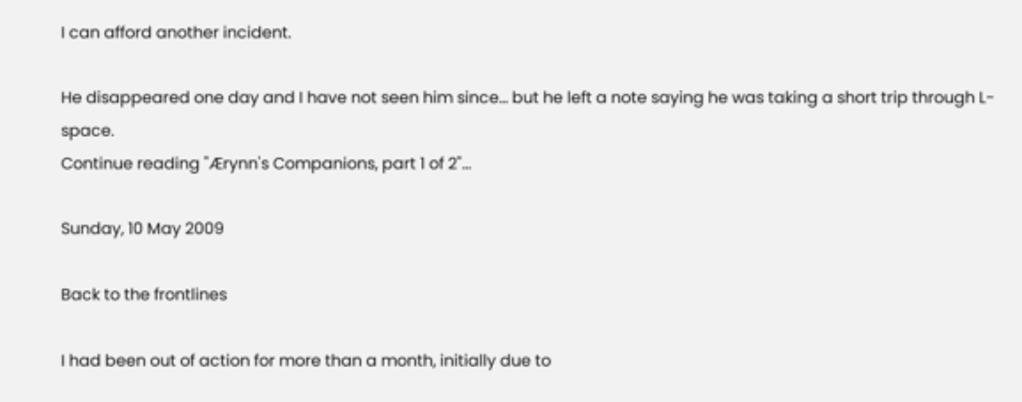I can afford another incident.

He disappeared one day and I have not seen him since... but he left a note saying he was taking a short trip through L-space.
Continue reading "Ærynn's Companions, part 1 of 2"...

Sunday, 10 May 2009

Back to the frontlines

I had been out of action for more than a month, initially due to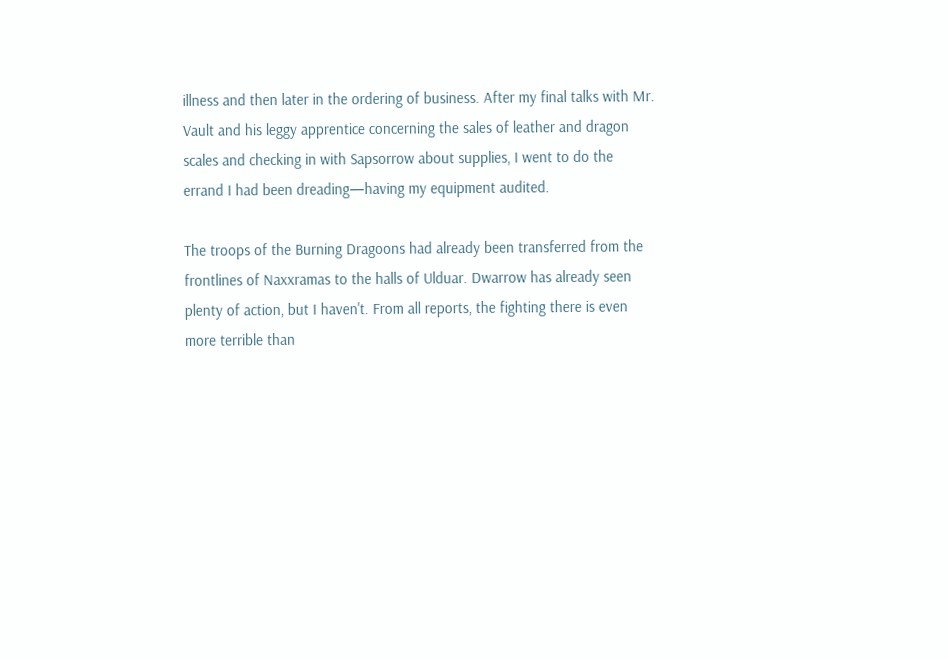illness and then later in the ordering of business. After my final talks with Mr. Vault and his leggy apprentice concerning the sales of leather and dragon scales and checking in with Sapsorrow about supplies, I went to do the errand I had been dreading—having my equipment audited.

The troops of the Burning Dragoons had already been transferred from the frontlines of Naxxramas to the halls of Ulduar. Dwarrow has already seen plenty of action, but I haven't. From all reports, the fighting there is even more terrible than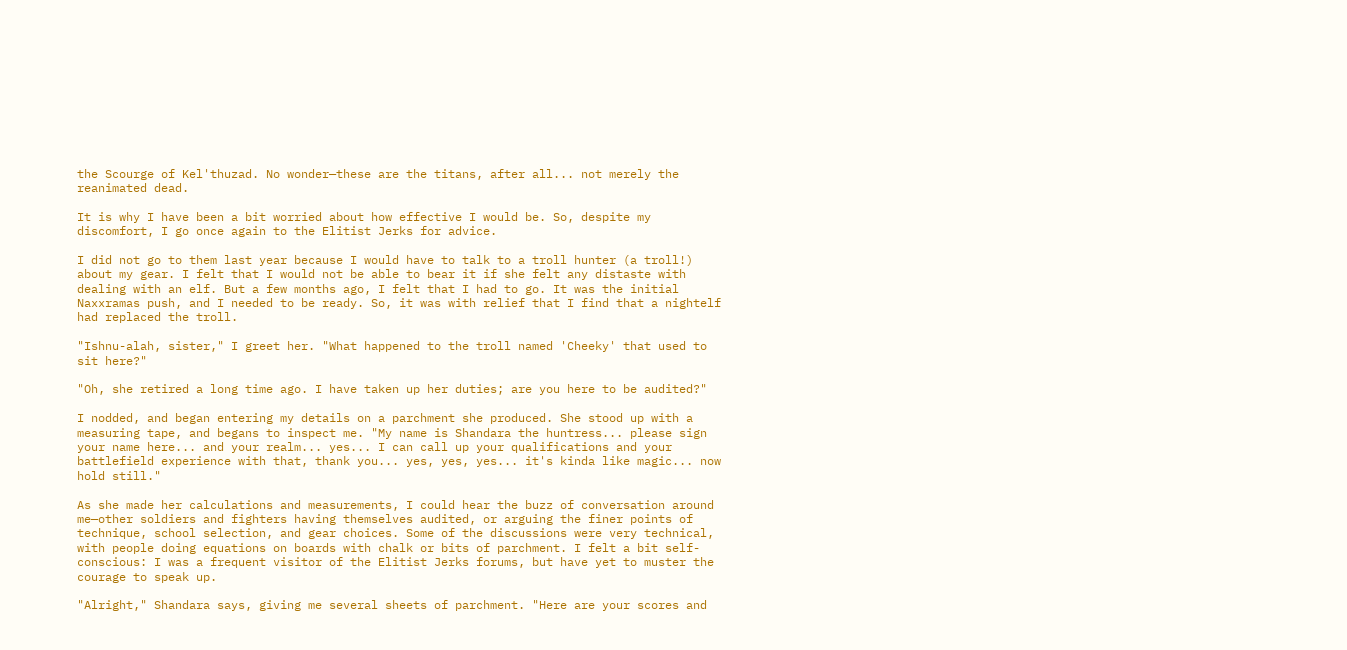the Scourge of Kel'thuzad. No wonder—these are the titans, after all... not merely the reanimated dead.

It is why I have been a bit worried about how effective I would be. So, despite my discomfort, I go once again to the Elitist Jerks for advice.

I did not go to them last year because I would have to talk to a troll hunter (a troll!) about my gear. I felt that I would not be able to bear it if she felt any distaste with dealing with an elf. But a few months ago, I felt that I had to go. It was the initial Naxxramas push, and I needed to be ready. So, it was with relief that I find that a nightelf had replaced the troll.

"Ishnu-alah, sister," I greet her. "What happened to the troll named 'Cheeky' that used to sit here?"

"Oh, she retired a long time ago. I have taken up her duties; are you here to be audited?"

I nodded, and began entering my details on a parchment she produced. She stood up with a measuring tape, and begans to inspect me. "My name is Shandara the huntress... please sign your name here... and your realm... yes... I can call up your qualifications and your battlefield experience with that, thank you... yes, yes, yes... it's kinda like magic... now hold still."

As she made her calculations and measurements, I could hear the buzz of conversation around me—other soldiers and fighters having themselves audited, or arguing the finer points of technique, school selection, and gear choices. Some of the discussions were very technical, with people doing equations on boards with chalk or bits of parchment. I felt a bit self-conscious: I was a frequent visitor of the Elitist Jerks forums, but have yet to muster the courage to speak up.

"Alright," Shandara says, giving me several sheets of parchment. "Here are your scores and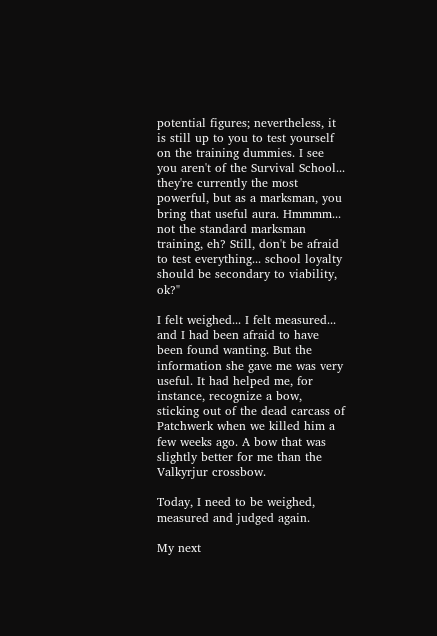potential figures; nevertheless, it is still up to you to test yourself on the training dummies. I see you aren't of the Survival School... they're currently the most powerful, but as a marksman, you bring that useful aura. Hmmmm... not the standard marksman training, eh? Still, don't be afraid to test everything... school loyalty should be secondary to viability, ok?"

I felt weighed... I felt measured... and I had been afraid to have been found wanting. But the information she gave me was very useful. It had helped me, for instance, recognize a bow, sticking out of the dead carcass of Patchwerk when we killed him a few weeks ago. A bow that was slightly better for me than the Valkyrjur crossbow.

Today, I need to be weighed, measured and judged again.

My next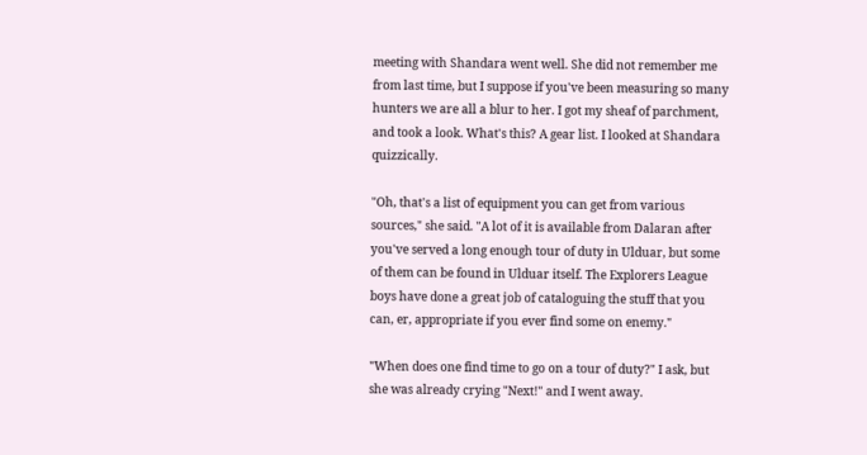meeting with Shandara went well. She did not remember me from last time, but I suppose if you've been measuring so many hunters we are all a blur to her. I got my sheaf of parchment, and took a look. What's this? A gear list. I looked at Shandara quizzically.

"Oh, that's a list of equipment you can get from various sources," she said. "A lot of it is available from Dalaran after you've served a long enough tour of duty in Ulduar, but some of them can be found in Ulduar itself. The Explorers League boys have done a great job of cataloguing the stuff that you can, er, appropriate if you ever find some on enemy."

"When does one find time to go on a tour of duty?" I ask, but she was already crying "Next!" and I went away.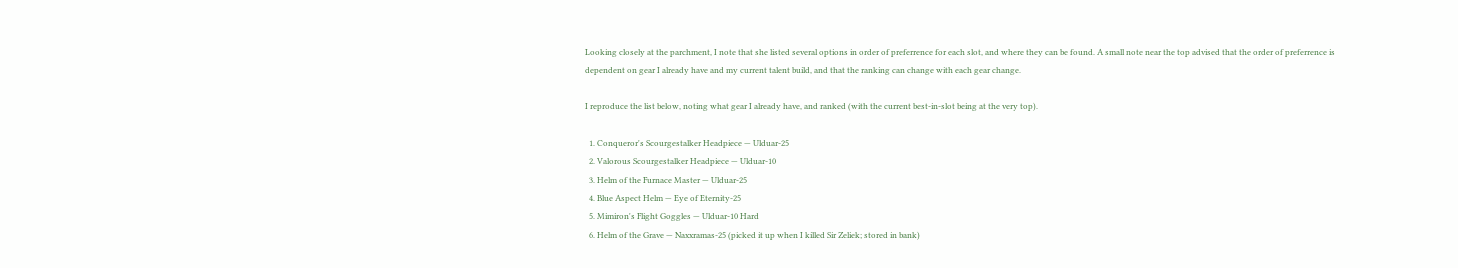Looking closely at the parchment, I note that she listed several options in order of preferrence for each slot, and where they can be found. A small note near the top advised that the order of preferrence is dependent on gear I already have and my current talent build, and that the ranking can change with each gear change.

I reproduce the list below, noting what gear I already have, and ranked (with the current best-in-slot being at the very top).

  1. Conqueror's Scourgestalker Headpiece — Ulduar-25
  2. Valorous Scourgestalker Headpiece — Ulduar-10
  3. Helm of the Furnace Master — Ulduar-25
  4. Blue Aspect Helm — Eye of Eternity-25
  5. Mimiron's Flight Goggles — Ulduar-10 Hard
  6. Helm of the Grave — Naxxramas-25 (picked it up when I killed Sir Zeliek; stored in bank)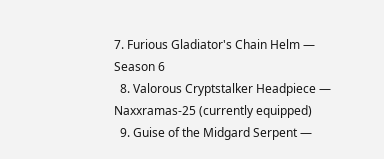7. Furious Gladiator's Chain Helm — Season 6
  8. Valorous Cryptstalker Headpiece — Naxxramas-25 (currently equipped)
  9. Guise of the Midgard Serpent —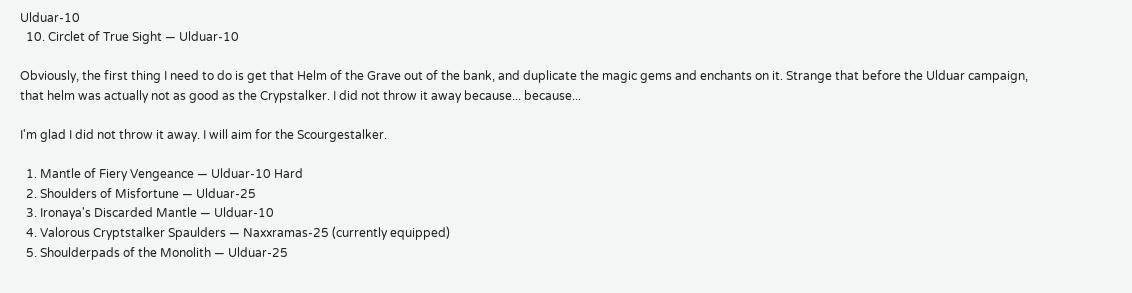Ulduar-10
  10. Circlet of True Sight — Ulduar-10

Obviously, the first thing I need to do is get that Helm of the Grave out of the bank, and duplicate the magic gems and enchants on it. Strange that before the Ulduar campaign, that helm was actually not as good as the Crypstalker. I did not throw it away because... because...

I'm glad I did not throw it away. I will aim for the Scourgestalker.

  1. Mantle of Fiery Vengeance — Ulduar-10 Hard
  2. Shoulders of Misfortune — Ulduar-25
  3. Ironaya's Discarded Mantle — Ulduar-10
  4. Valorous Cryptstalker Spaulders — Naxxramas-25 (currently equipped)
  5. Shoulderpads of the Monolith — Ulduar-25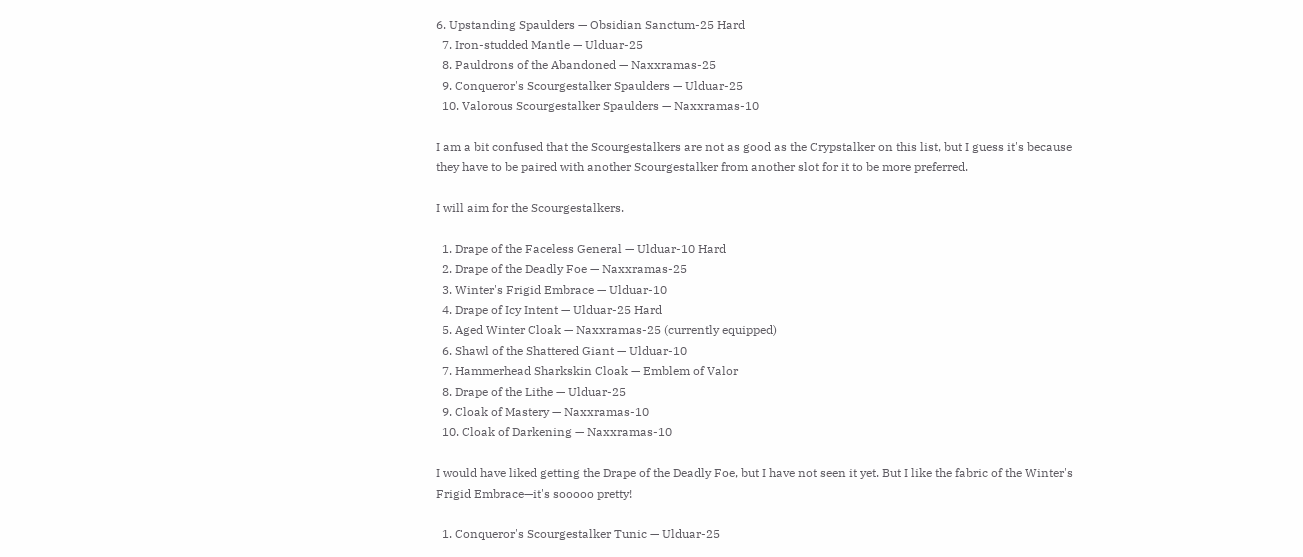6. Upstanding Spaulders — Obsidian Sanctum-25 Hard
  7. Iron-studded Mantle — Ulduar-25
  8. Pauldrons of the Abandoned — Naxxramas-25
  9. Conqueror's Scourgestalker Spaulders — Ulduar-25
  10. Valorous Scourgestalker Spaulders — Naxxramas-10

I am a bit confused that the Scourgestalkers are not as good as the Crypstalker on this list, but I guess it's because they have to be paired with another Scourgestalker from another slot for it to be more preferred.

I will aim for the Scourgestalkers.

  1. Drape of the Faceless General — Ulduar-10 Hard
  2. Drape of the Deadly Foe — Naxxramas-25
  3. Winter's Frigid Embrace — Ulduar-10
  4. Drape of Icy Intent — Ulduar-25 Hard
  5. Aged Winter Cloak — Naxxramas-25 (currently equipped)
  6. Shawl of the Shattered Giant — Ulduar-10
  7. Hammerhead Sharkskin Cloak — Emblem of Valor
  8. Drape of the Lithe — Ulduar-25
  9. Cloak of Mastery — Naxxramas-10
  10. Cloak of Darkening — Naxxramas-10

I would have liked getting the Drape of the Deadly Foe, but I have not seen it yet. But I like the fabric of the Winter's Frigid Embrace—it's sooooo pretty!

  1. Conqueror's Scourgestalker Tunic — Ulduar-25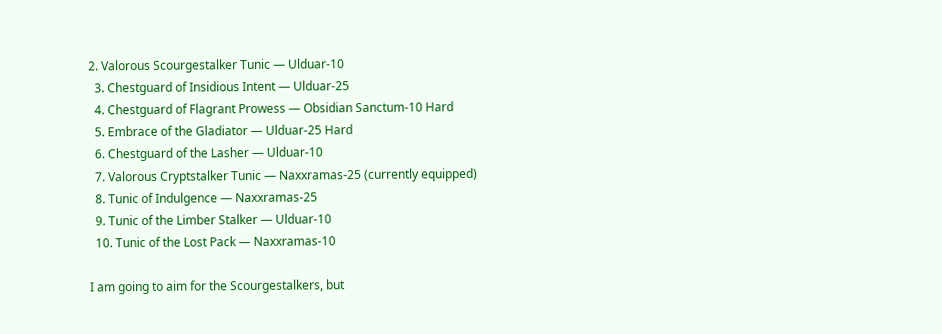2. Valorous Scourgestalker Tunic — Ulduar-10
  3. Chestguard of Insidious Intent — Ulduar-25
  4. Chestguard of Flagrant Prowess — Obsidian Sanctum-10 Hard
  5. Embrace of the Gladiator — Ulduar-25 Hard
  6. Chestguard of the Lasher — Ulduar-10
  7. Valorous Cryptstalker Tunic — Naxxramas-25 (currently equipped)
  8. Tunic of Indulgence — Naxxramas-25
  9. Tunic of the Limber Stalker — Ulduar-10
  10. Tunic of the Lost Pack — Naxxramas-10

I am going to aim for the Scourgestalkers, but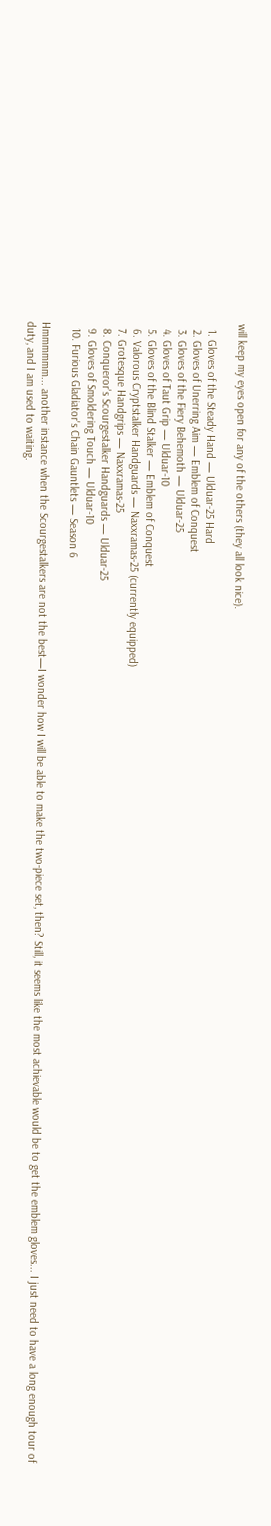will keep my eyes open for any of the others (they all look nice).

  1. Gloves of the Steady Hand — Ulduar-25 Hard
  2. Gloves of Unerring Aim — Emblem of Conquest
  3. Gloves of the Fiery Behemoth — Ulduar-25
  4. Gloves of Taut Grip — Ulduar-10
  5. Gloves of the Blind Stalker — Emblem of Conquest
  6. Valorous Cryptstalker Handguards — Naxxramas-25 (currently equipped)
  7. Grotesque Handgrips — Naxxramas-25
  8. Conqueror's Scourgestalker Handguards — Ulduar-25
  9. Gloves of Smoldering Touch — Ulduar-10
  10. Furious Gladiator's Chain Gauntlets — Season 6

Hmmmmmm... another instance when the Scourgestalkers are not the best—I wonder how I will be able to make the two-piece set, then? Still, it seems like the most achievable would be to get the emblem gloves... I just need to have a long enough tour of duty, and I am used to waiting.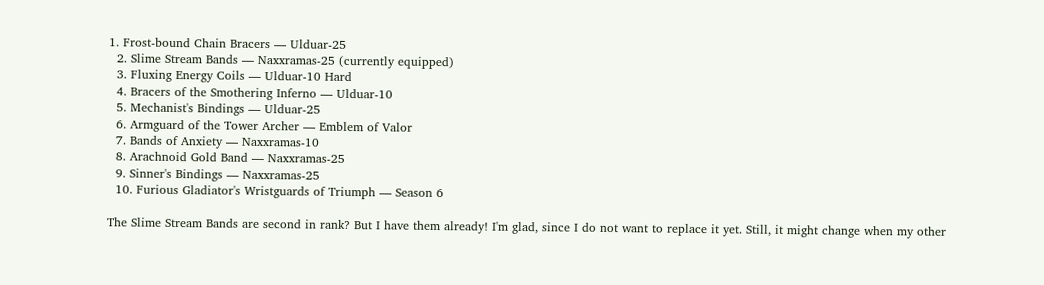1. Frost-bound Chain Bracers — Ulduar-25
  2. Slime Stream Bands — Naxxramas-25 (currently equipped)
  3. Fluxing Energy Coils — Ulduar-10 Hard
  4. Bracers of the Smothering Inferno — Ulduar-10
  5. Mechanist's Bindings — Ulduar-25
  6. Armguard of the Tower Archer — Emblem of Valor
  7. Bands of Anxiety — Naxxramas-10
  8. Arachnoid Gold Band — Naxxramas-25
  9. Sinner's Bindings — Naxxramas-25
  10. Furious Gladiator's Wristguards of Triumph — Season 6

The Slime Stream Bands are second in rank? But I have them already! I'm glad, since I do not want to replace it yet. Still, it might change when my other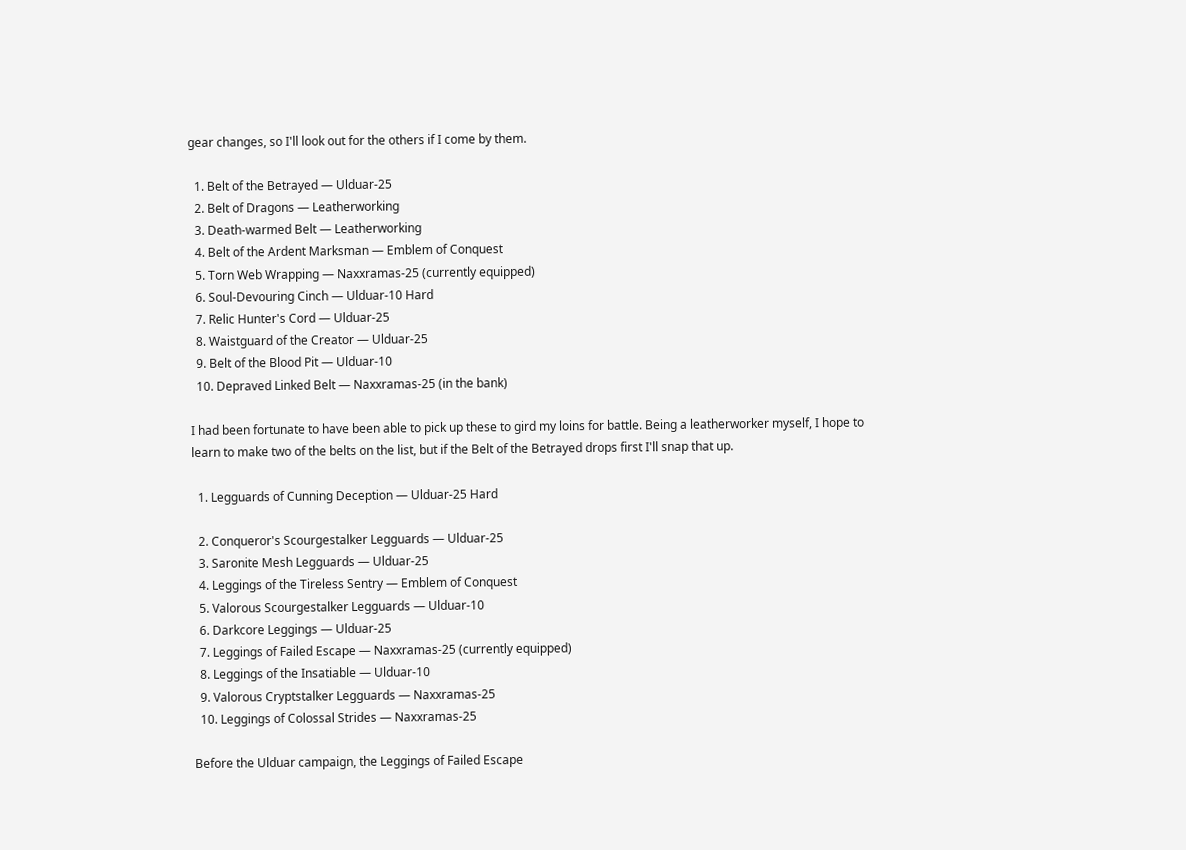gear changes, so I'll look out for the others if I come by them.

  1. Belt of the Betrayed — Ulduar-25
  2. Belt of Dragons — Leatherworking
  3. Death-warmed Belt — Leatherworking
  4. Belt of the Ardent Marksman — Emblem of Conquest
  5. Torn Web Wrapping — Naxxramas-25 (currently equipped)
  6. Soul-Devouring Cinch — Ulduar-10 Hard
  7. Relic Hunter's Cord — Ulduar-25
  8. Waistguard of the Creator — Ulduar-25
  9. Belt of the Blood Pit — Ulduar-10
  10. Depraved Linked Belt — Naxxramas-25 (in the bank)

I had been fortunate to have been able to pick up these to gird my loins for battle. Being a leatherworker myself, I hope to learn to make two of the belts on the list, but if the Belt of the Betrayed drops first I'll snap that up.

  1. Legguards of Cunning Deception — Ulduar-25 Hard

  2. Conqueror's Scourgestalker Legguards — Ulduar-25
  3. Saronite Mesh Legguards — Ulduar-25
  4. Leggings of the Tireless Sentry — Emblem of Conquest
  5. Valorous Scourgestalker Legguards — Ulduar-10
  6. Darkcore Leggings — Ulduar-25
  7. Leggings of Failed Escape — Naxxramas-25 (currently equipped)
  8. Leggings of the Insatiable — Ulduar-10
  9. Valorous Cryptstalker Legguards — Naxxramas-25
  10. Leggings of Colossal Strides — Naxxramas-25

Before the Ulduar campaign, the Leggings of Failed Escape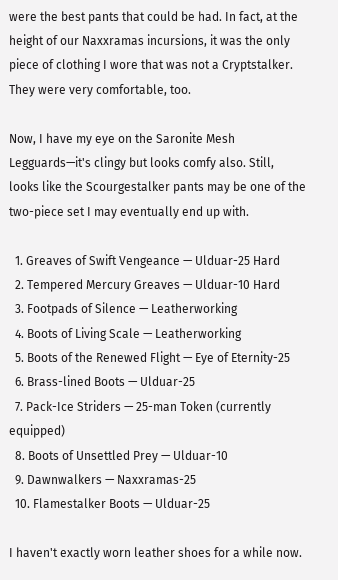were the best pants that could be had. In fact, at the height of our Naxxramas incursions, it was the only piece of clothing I wore that was not a Cryptstalker. They were very comfortable, too.

Now, I have my eye on the Saronite Mesh Legguards—it's clingy but looks comfy also. Still, looks like the Scourgestalker pants may be one of the two-piece set I may eventually end up with.

  1. Greaves of Swift Vengeance — Ulduar-25 Hard
  2. Tempered Mercury Greaves — Ulduar-10 Hard
  3. Footpads of Silence — Leatherworking
  4. Boots of Living Scale — Leatherworking
  5. Boots of the Renewed Flight — Eye of Eternity-25
  6. Brass-lined Boots — Ulduar-25
  7. Pack-Ice Striders — 25-man Token (currently equipped)
  8. Boots of Unsettled Prey — Ulduar-10
  9. Dawnwalkers — Naxxramas-25
  10. Flamestalker Boots — Ulduar-25

I haven't exactly worn leather shoes for a while now.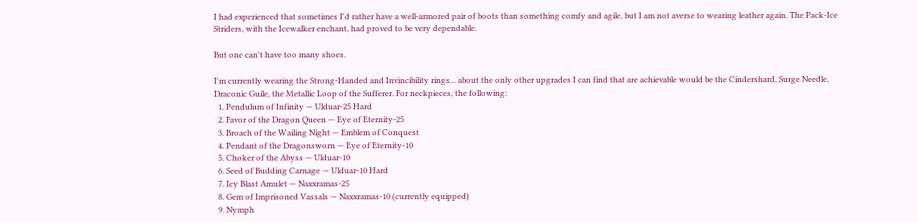I had experienced that sometimes I'd rather have a well-armored pair of boots than something comfy and agile, but I am not averse to wearing leather again. The Pack-Ice Striders, with the Icewalker enchant, had proved to be very dependable.

But one can't have too many shoes.

I'm currently wearing the Strong-Handed and Invincibility rings... about the only other upgrades I can find that are achievable would be the Cindershard, Surge Needle, Draconic Guile, the Metallic Loop of the Sufferer. For neckpieces, the following:
  1. Pendulum of Infinity — Ulduar-25 Hard
  2. Favor of the Dragon Queen — Eye of Eternity-25
  3. Broach of the Wailing Night — Emblem of Conquest
  4. Pendant of the Dragonsworn — Eye of Eternity-10
  5. Choker of the Abyss — Ulduar-10
  6. Seed of Budding Carnage — Ulduar-10 Hard
  7. Icy Blast Amulet — Naxxramas-25
  8. Gem of Imprisoned Vassals — Naxxramas-10 (currently equipped)
  9. Nymph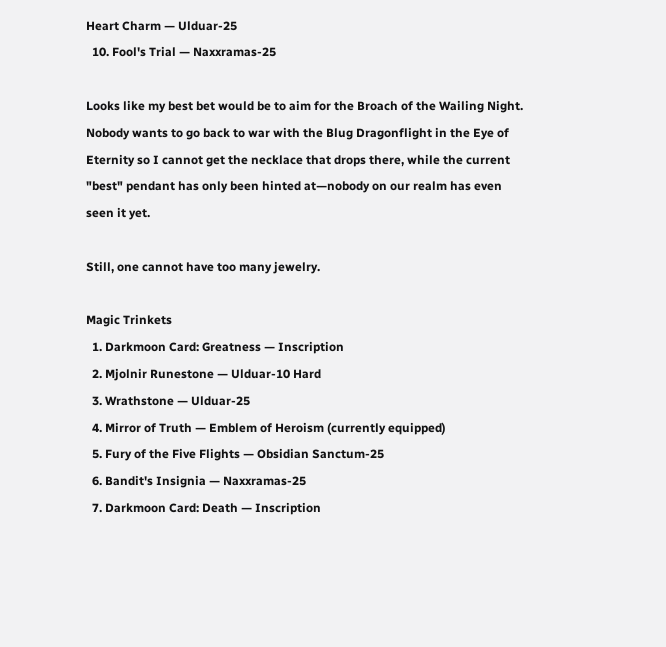Heart Charm — Ulduar-25
  10. Fool's Trial — Naxxramas-25

Looks like my best bet would be to aim for the Broach of the Wailing Night. Nobody wants to go back to war with the Blug Dragonflight in the Eye of Eternity so I cannot get the necklace that drops there, while the current "best" pendant has only been hinted at—nobody on our realm has even seen it yet.

Still, one cannot have too many jewelry.

Magic Trinkets
  1. Darkmoon Card: Greatness — Inscription
  2. Mjolnir Runestone — Ulduar-10 Hard
  3. Wrathstone — Ulduar-25
  4. Mirror of Truth — Emblem of Heroism (currently equipped)
  5. Fury of the Five Flights — Obsidian Sanctum-25
  6. Bandit's Insignia — Naxxramas-25
  7. Darkmoon Card: Death — Inscription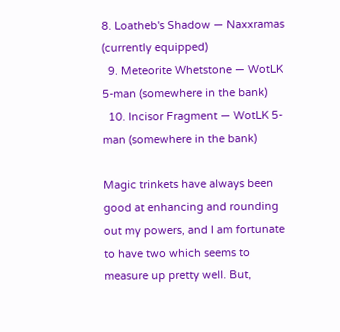8. Loatheb's Shadow — Naxxramas (currently equipped)
  9. Meteorite Whetstone — WotLK 5-man (somewhere in the bank)
  10. Incisor Fragment — WotLK 5-man (somewhere in the bank)

Magic trinkets have always been good at enhancing and rounding out my powers, and I am fortunate to have two which seems to measure up pretty well. But,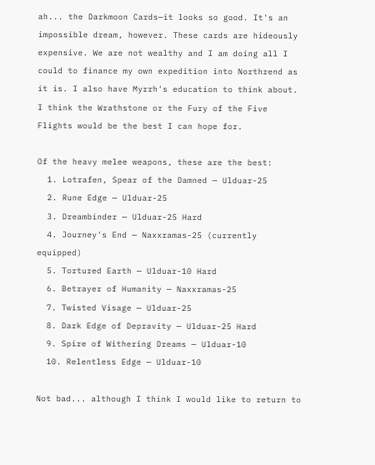ah... the Darkmoon Cards—it looks so good. It's an impossible dream, however. These cards are hideously expensive. We are not wealthy and I am doing all I could to finance my own expedition into Northrend as it is. I also have Myrrh's education to think about. I think the Wrathstone or the Fury of the Five Flights would be the best I can hope for.

Of the heavy melee weapons, these are the best:
  1. Lotrafen, Spear of the Damned — Ulduar-25
  2. Rune Edge — Ulduar-25
  3. Dreambinder — Ulduar-25 Hard
  4. Journey's End — Naxxramas-25 (currently equipped)
  5. Tortured Earth — Ulduar-10 Hard
  6. Betrayer of Humanity — Naxxramas-25
  7. Twisted Visage — Ulduar-25
  8. Dark Edge of Depravity — Ulduar-25 Hard
  9. Spire of Withering Dreams — Ulduar-10
  10. Relentless Edge — Ulduar-10

Not bad... although I think I would like to return to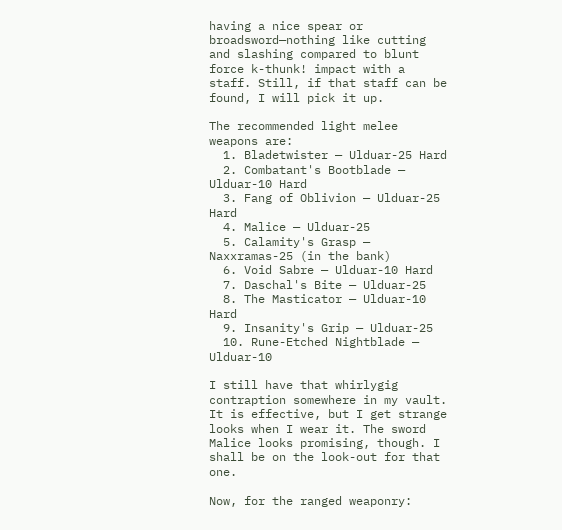having a nice spear or broadsword—nothing like cutting and slashing compared to blunt force k-thunk! impact with a staff. Still, if that staff can be found, I will pick it up.

The recommended light melee weapons are:
  1. Bladetwister — Ulduar-25 Hard
  2. Combatant's Bootblade — Ulduar-10 Hard
  3. Fang of Oblivion — Ulduar-25 Hard
  4. Malice — Ulduar-25
  5. Calamity's Grasp — Naxxramas-25 (in the bank)
  6. Void Sabre — Ulduar-10 Hard
  7. Daschal's Bite — Ulduar-25
  8. The Masticator — Ulduar-10 Hard
  9. Insanity's Grip — Ulduar-25
  10. Rune-Etched Nightblade — Ulduar-10

I still have that whirlygig contraption somewhere in my vault. It is effective, but I get strange looks when I wear it. The sword Malice looks promising, though. I shall be on the look-out for that one.

Now, for the ranged weaponry: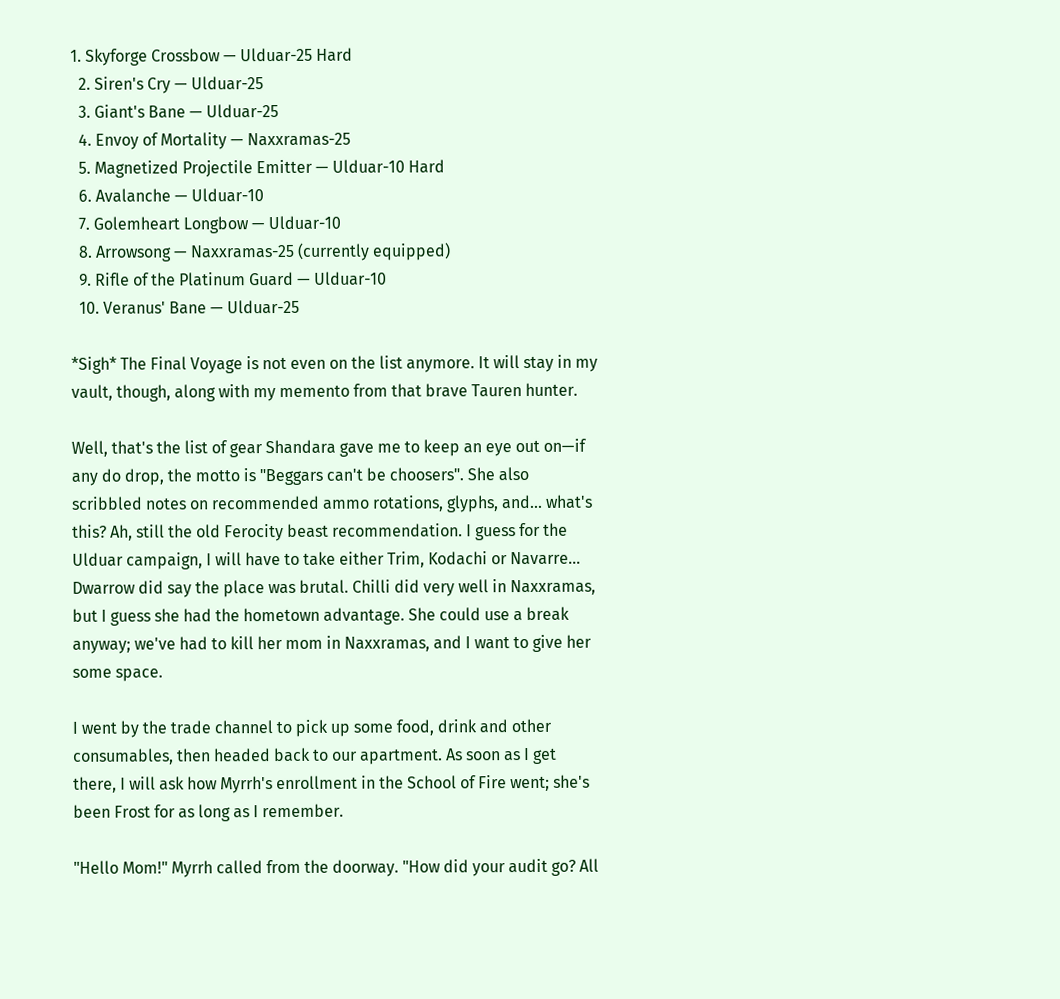1. Skyforge Crossbow — Ulduar-25 Hard
  2. Siren's Cry — Ulduar-25
  3. Giant's Bane — Ulduar-25
  4. Envoy of Mortality — Naxxramas-25
  5. Magnetized Projectile Emitter — Ulduar-10 Hard
  6. Avalanche — Ulduar-10
  7. Golemheart Longbow — Ulduar-10
  8. Arrowsong — Naxxramas-25 (currently equipped)
  9. Rifle of the Platinum Guard — Ulduar-10
  10. Veranus' Bane — Ulduar-25

*Sigh* The Final Voyage is not even on the list anymore. It will stay in my vault, though, along with my memento from that brave Tauren hunter.

Well, that's the list of gear Shandara gave me to keep an eye out on—if any do drop, the motto is "Beggars can't be choosers". She also scribbled notes on recommended ammo rotations, glyphs, and... what's this? Ah, still the old Ferocity beast recommendation. I guess for the Ulduar campaign, I will have to take either Trim, Kodachi or Navarre... Dwarrow did say the place was brutal. Chilli did very well in Naxxramas, but I guess she had the hometown advantage. She could use a break anyway; we've had to kill her mom in Naxxramas, and I want to give her some space.

I went by the trade channel to pick up some food, drink and other consumables, then headed back to our apartment. As soon as I get there, I will ask how Myrrh's enrollment in the School of Fire went; she's been Frost for as long as I remember.

"Hello Mom!" Myrrh called from the doorway. "How did your audit go? All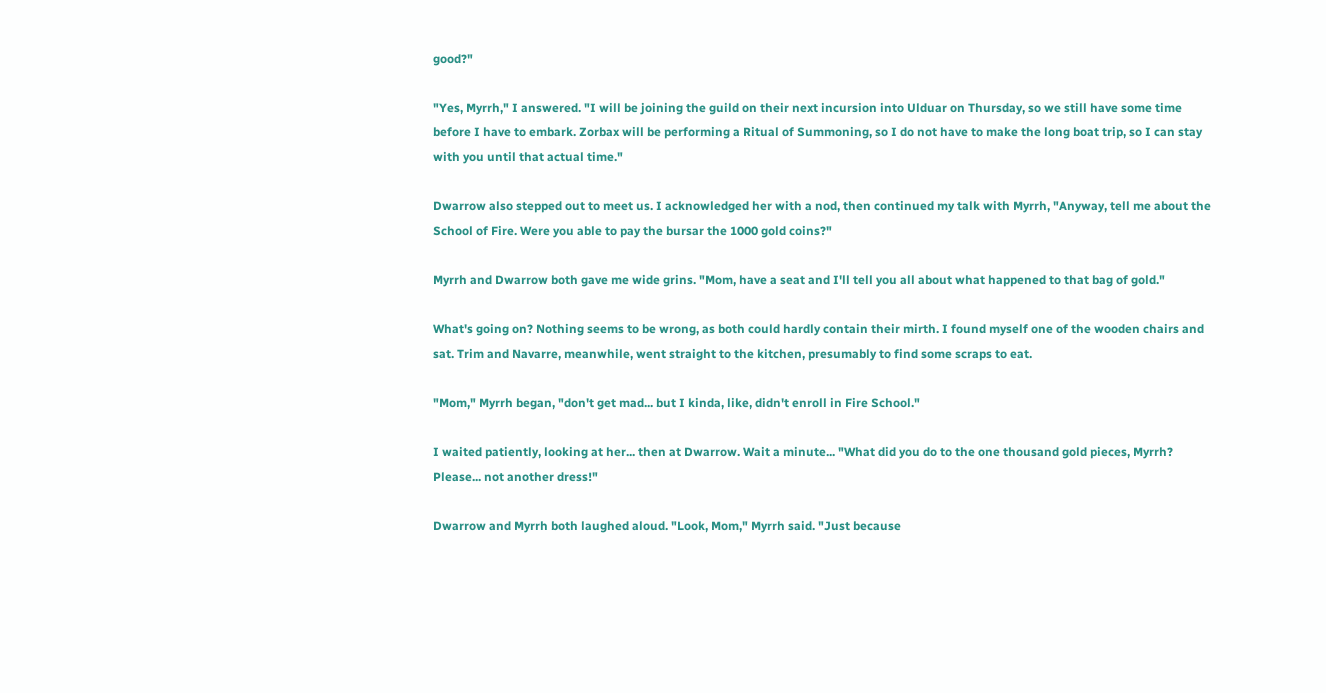good?"

"Yes, Myrrh," I answered. "I will be joining the guild on their next incursion into Ulduar on Thursday, so we still have some time before I have to embark. Zorbax will be performing a Ritual of Summoning, so I do not have to make the long boat trip, so I can stay with you until that actual time."

Dwarrow also stepped out to meet us. I acknowledged her with a nod, then continued my talk with Myrrh, "Anyway, tell me about the School of Fire. Were you able to pay the bursar the 1000 gold coins?"

Myrrh and Dwarrow both gave me wide grins. "Mom, have a seat and I'll tell you all about what happened to that bag of gold."

What's going on? Nothing seems to be wrong, as both could hardly contain their mirth. I found myself one of the wooden chairs and sat. Trim and Navarre, meanwhile, went straight to the kitchen, presumably to find some scraps to eat.

"Mom," Myrrh began, "don't get mad... but I kinda, like, didn't enroll in Fire School."

I waited patiently, looking at her... then at Dwarrow. Wait a minute... "What did you do to the one thousand gold pieces, Myrrh? Please... not another dress!"

Dwarrow and Myrrh both laughed aloud. "Look, Mom," Myrrh said. "Just because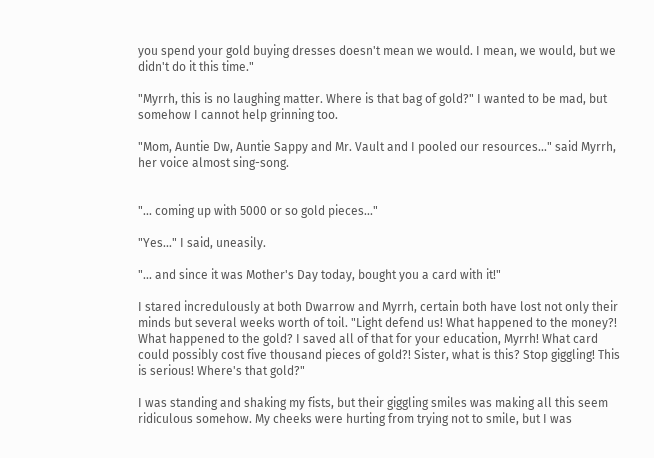you spend your gold buying dresses doesn't mean we would. I mean, we would, but we didn't do it this time."

"Myrrh, this is no laughing matter. Where is that bag of gold?" I wanted to be mad, but somehow I cannot help grinning too.

"Mom, Auntie Dw, Auntie Sappy and Mr. Vault and I pooled our resources..." said Myrrh, her voice almost sing-song.


"... coming up with 5000 or so gold pieces..."

"Yes..." I said, uneasily.

"... and since it was Mother's Day today, bought you a card with it!"

I stared incredulously at both Dwarrow and Myrrh, certain both have lost not only their minds but several weeks worth of toil. "Light defend us! What happened to the money?! What happened to the gold? I saved all of that for your education, Myrrh! What card could possibly cost five thousand pieces of gold?! Sister, what is this? Stop giggling! This is serious! Where's that gold?"

I was standing and shaking my fists, but their giggling smiles was making all this seem ridiculous somehow. My cheeks were hurting from trying not to smile, but I was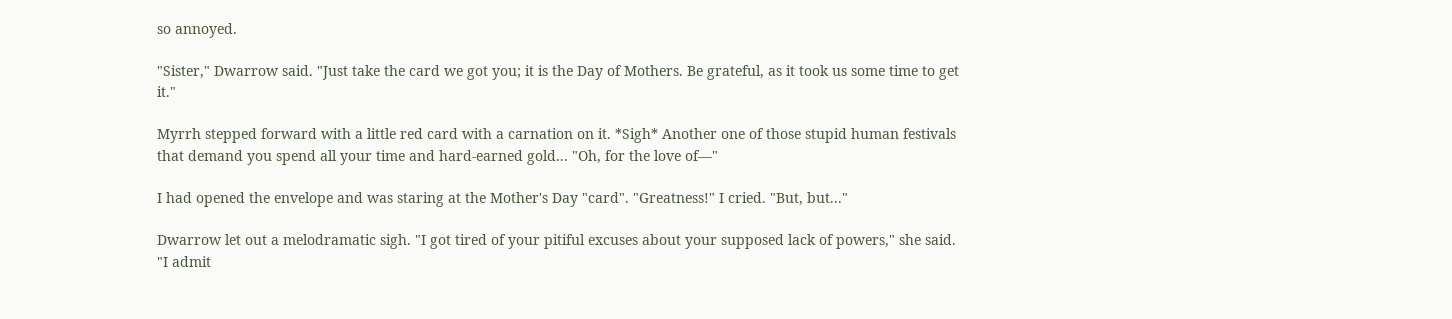so annoyed.

"Sister," Dwarrow said. "Just take the card we got you; it is the Day of Mothers. Be grateful, as it took us some time to get it."

Myrrh stepped forward with a little red card with a carnation on it. *Sigh* Another one of those stupid human festivals that demand you spend all your time and hard-earned gold... "Oh, for the love of—"

I had opened the envelope and was staring at the Mother's Day "card". "Greatness!" I cried. "But, but..."

Dwarrow let out a melodramatic sigh. "I got tired of your pitiful excuses about your supposed lack of powers," she said. "I admit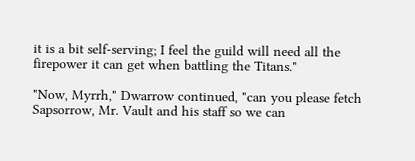it is a bit self-serving; I feel the guild will need all the firepower it can get when battling the Titans."

"Now, Myrrh," Dwarrow continued, "can you please fetch Sapsorrow, Mr. Vault and his staff so we can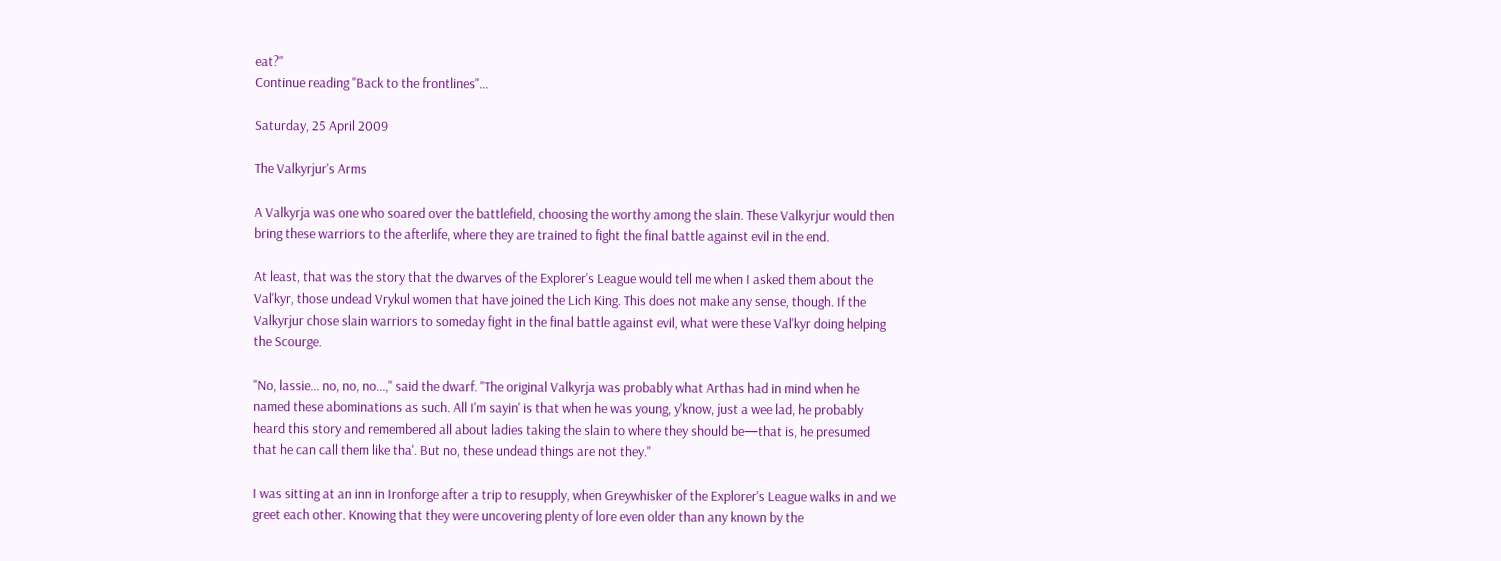eat?"
Continue reading "Back to the frontlines"...

Saturday, 25 April 2009

The Valkyrjur's Arms

A Valkyrja was one who soared over the battlefield, choosing the worthy among the slain. These Valkyrjur would then bring these warriors to the afterlife, where they are trained to fight the final battle against evil in the end.

At least, that was the story that the dwarves of the Explorer's League would tell me when I asked them about the Val'kyr, those undead Vrykul women that have joined the Lich King. This does not make any sense, though. If the Valkyrjur chose slain warriors to someday fight in the final battle against evil, what were these Val'kyr doing helping the Scourge.

"No, lassie... no, no, no...," said the dwarf. "The original Valkyrja was probably what Arthas had in mind when he named these abominations as such. All I'm sayin' is that when he was young, y'know, just a wee lad, he probably heard this story and remembered all about ladies taking the slain to where they should be—that is, he presumed that he can call them like tha'. But no, these undead things are not they."

I was sitting at an inn in Ironforge after a trip to resupply, when Greywhisker of the Explorer's League walks in and we greet each other. Knowing that they were uncovering plenty of lore even older than any known by the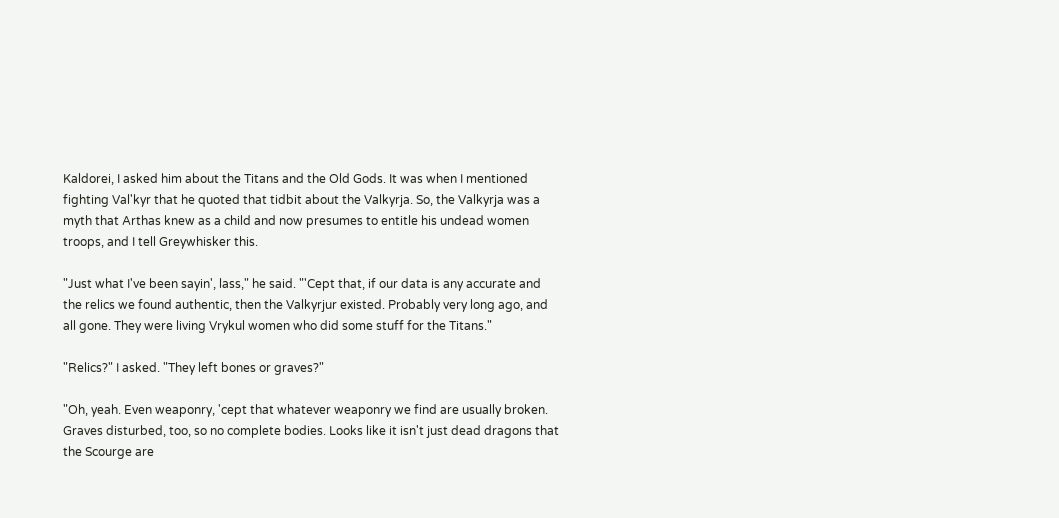Kaldorei, I asked him about the Titans and the Old Gods. It was when I mentioned fighting Val'kyr that he quoted that tidbit about the Valkyrja. So, the Valkyrja was a myth that Arthas knew as a child and now presumes to entitle his undead women troops, and I tell Greywhisker this.

"Just what I've been sayin', lass," he said. "'Cept that, if our data is any accurate and the relics we found authentic, then the Valkyrjur existed. Probably very long ago, and all gone. They were living Vrykul women who did some stuff for the Titans."

"Relics?" I asked. "They left bones or graves?"

"Oh, yeah. Even weaponry, 'cept that whatever weaponry we find are usually broken. Graves disturbed, too, so no complete bodies. Looks like it isn't just dead dragons that the Scourge are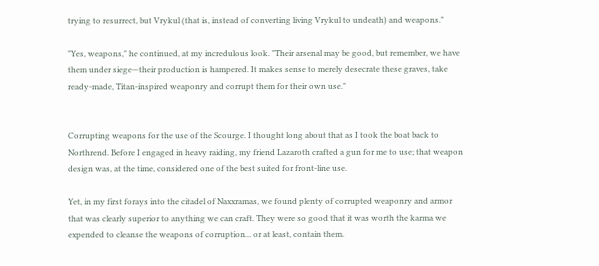trying to resurrect, but Vrykul (that is, instead of converting living Vrykul to undeath) and weapons."

"Yes, weapons," he continued, at my incredulous look. "Their arsenal may be good, but remember, we have them under siege—their production is hampered. It makes sense to merely desecrate these graves, take ready-made, Titan-inspired weaponry and corrupt them for their own use."


Corrupting weapons for the use of the Scourge. I thought long about that as I took the boat back to Northrend. Before I engaged in heavy raiding, my friend Lazaroth crafted a gun for me to use; that weapon design was, at the time, considered one of the best suited for front-line use.

Yet, in my first forays into the citadel of Naxxramas, we found plenty of corrupted weaponry and armor that was clearly superior to anything we can craft. They were so good that it was worth the karma we expended to cleanse the weapons of corruption... or at least, contain them.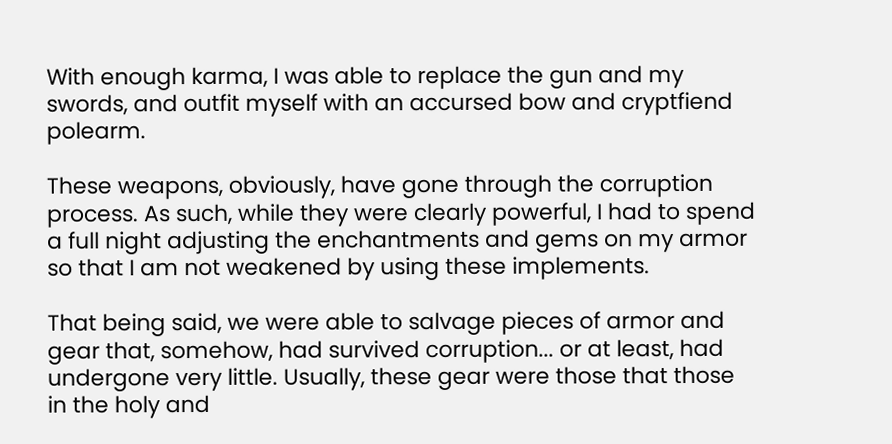With enough karma, I was able to replace the gun and my swords, and outfit myself with an accursed bow and cryptfiend polearm.

These weapons, obviously, have gone through the corruption process. As such, while they were clearly powerful, I had to spend a full night adjusting the enchantments and gems on my armor so that I am not weakened by using these implements.

That being said, we were able to salvage pieces of armor and gear that, somehow, had survived corruption... or at least, had undergone very little. Usually, these gear were those that those in the holy and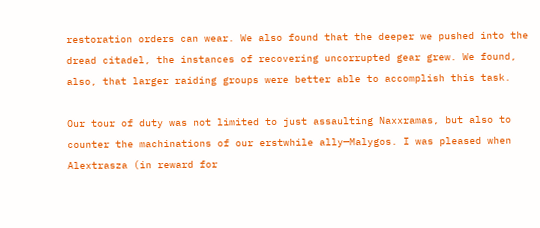restoration orders can wear. We also found that the deeper we pushed into the dread citadel, the instances of recovering uncorrupted gear grew. We found, also, that larger raiding groups were better able to accomplish this task.

Our tour of duty was not limited to just assaulting Naxxramas, but also to counter the machinations of our erstwhile ally—Malygos. I was pleased when Alextrasza (in reward for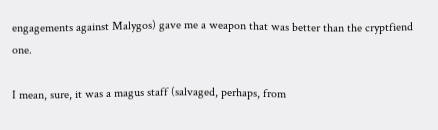engagements against Malygos) gave me a weapon that was better than the cryptfiend one.

I mean, sure, it was a magus staff (salvaged, perhaps, from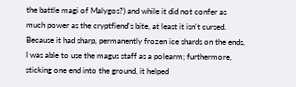the battle magi of Malygos?) and while it did not confer as much power as the cryptfiend's bite, at least it isn't cursed. Because it had sharp, permanently frozen ice shards on the ends, I was able to use the magus staff as a polearm; furthermore, sticking one end into the ground, it helped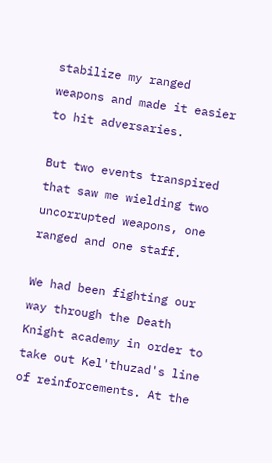stabilize my ranged weapons and made it easier to hit adversaries.

But two events transpired that saw me wielding two uncorrupted weapons, one ranged and one staff.

We had been fighting our way through the Death Knight academy in order to take out Kel'thuzad's line of reinforcements. At the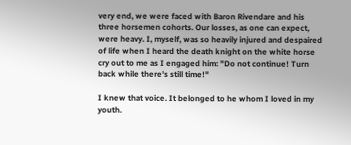very end, we were faced with Baron Rivendare and his three horsemen cohorts. Our losses, as one can expect, were heavy. I, myself, was so heavily injured and despaired of life when I heard the death knight on the white horse cry out to me as I engaged him: "Do not continue! Turn back while there's still time!"

I knew that voice. It belonged to he whom I loved in my youth.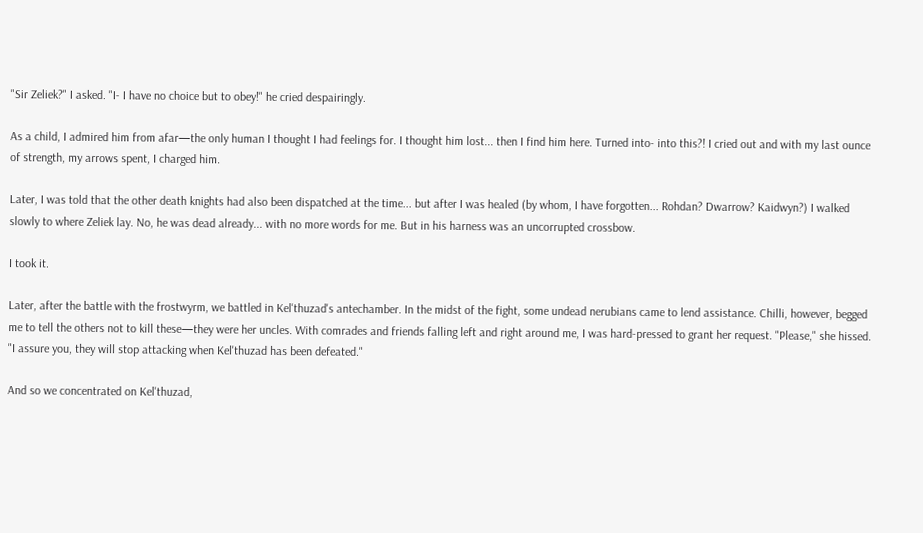"Sir Zeliek?" I asked. "I- I have no choice but to obey!" he cried despairingly.

As a child, I admired him from afar—the only human I thought I had feelings for. I thought him lost... then I find him here. Turned into- into this?! I cried out and with my last ounce of strength, my arrows spent, I charged him.

Later, I was told that the other death knights had also been dispatched at the time... but after I was healed (by whom, I have forgotten... Rohdan? Dwarrow? Kaidwyn?) I walked slowly to where Zeliek lay. No, he was dead already... with no more words for me. But in his harness was an uncorrupted crossbow.

I took it.

Later, after the battle with the frostwyrm, we battled in Kel'thuzad's antechamber. In the midst of the fight, some undead nerubians came to lend assistance. Chilli, however, begged me to tell the others not to kill these—they were her uncles. With comrades and friends falling left and right around me, I was hard-pressed to grant her request. "Please," she hissed. "I assure you, they will stop attacking when Kel'thuzad has been defeated."

And so we concentrated on Kel'thuzad,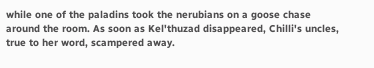while one of the paladins took the nerubians on a goose chase around the room. As soon as Kel'thuzad disappeared, Chilli's uncles, true to her word, scampered away.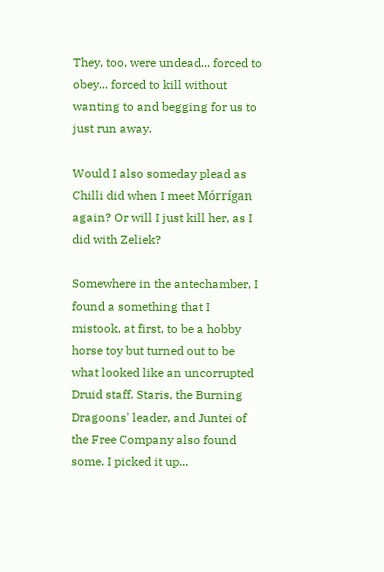They, too, were undead... forced to obey... forced to kill without wanting to and begging for us to just run away.

Would I also someday plead as Chilli did when I meet Mórrígan again? Or will I just kill her, as I did with Zeliek?

Somewhere in the antechamber, I found a something that I mistook, at first, to be a hobby horse toy but turned out to be what looked like an uncorrupted Druid staff. Staris, the Burning Dragoons' leader, and Juntei of the Free Company also found some. I picked it up...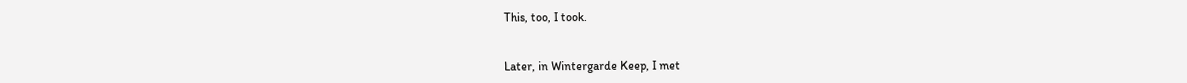This, too, I took.


Later, in Wintergarde Keep, I met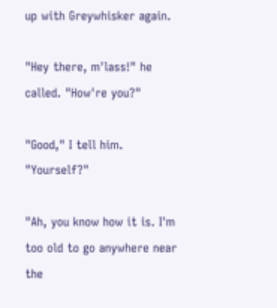up with Greywhisker again.

"Hey there, m'lass!" he called. "How're you?"

"Good," I tell him. "Yourself?"

"Ah, you know how it is. I'm too old to go anywhere near the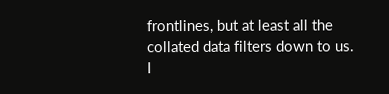frontlines, but at least all the collated data filters down to us. I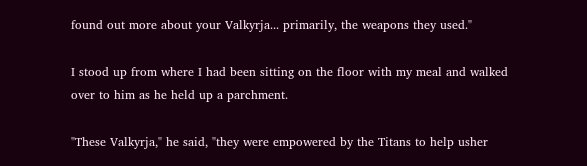found out more about your Valkyrja... primarily, the weapons they used."

I stood up from where I had been sitting on the floor with my meal and walked over to him as he held up a parchment.

"These Valkyrja," he said, "they were empowered by the Titans to help usher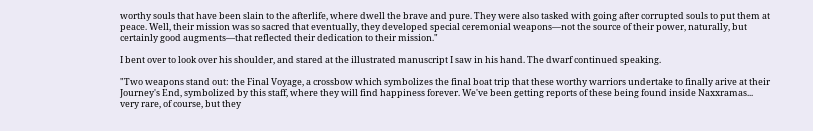worthy souls that have been slain to the afterlife, where dwell the brave and pure. They were also tasked with going after corrupted souls to put them at peace. Well, their mission was so sacred that eventually, they developed special ceremonial weapons—not the source of their power, naturally, but certainly good augments—that reflected their dedication to their mission."

I bent over to look over his shoulder, and stared at the illustrated manuscript I saw in his hand. The dwarf continued speaking.

"Two weapons stand out: the Final Voyage, a crossbow which symbolizes the final boat trip that these worthy warriors undertake to finally arive at their Journey's End, symbolized by this staff, where they will find happiness forever. We've been getting reports of these being found inside Naxxramas... very rare, of course, but they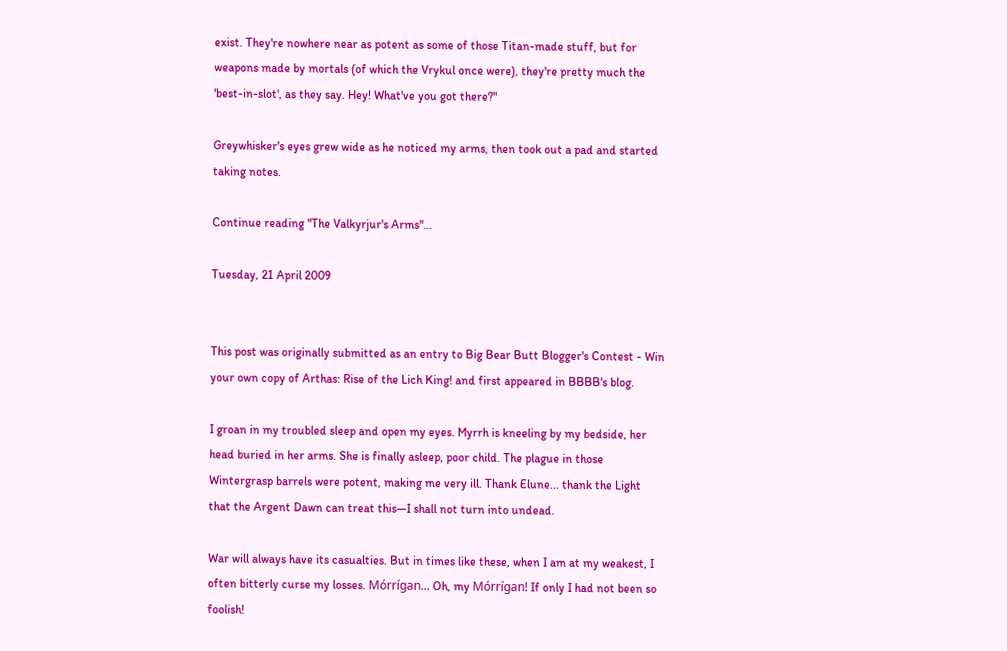exist. They're nowhere near as potent as some of those Titan-made stuff, but for weapons made by mortals (of which the Vrykul once were), they're pretty much the 'best-in-slot', as they say. Hey! What've you got there?"

Greywhisker's eyes grew wide as he noticed my arms, then took out a pad and started taking notes.

Continue reading "The Valkyrjur's Arms"...

Tuesday, 21 April 2009


This post was originally submitted as an entry to Big Bear Butt Blogger's Contest - Win your own copy of Arthas: Rise of the Lich King! and first appeared in BBBB's blog.

I groan in my troubled sleep and open my eyes. Myrrh is kneeling by my bedside, her head buried in her arms. She is finally asleep, poor child. The plague in those Wintergrasp barrels were potent, making me very ill. Thank Elune... thank the Light that the Argent Dawn can treat this—I shall not turn into undead.

War will always have its casualties. But in times like these, when I am at my weakest, I often bitterly curse my losses. Mórrígan... Oh, my Mórrígan! If only I had not been so foolish!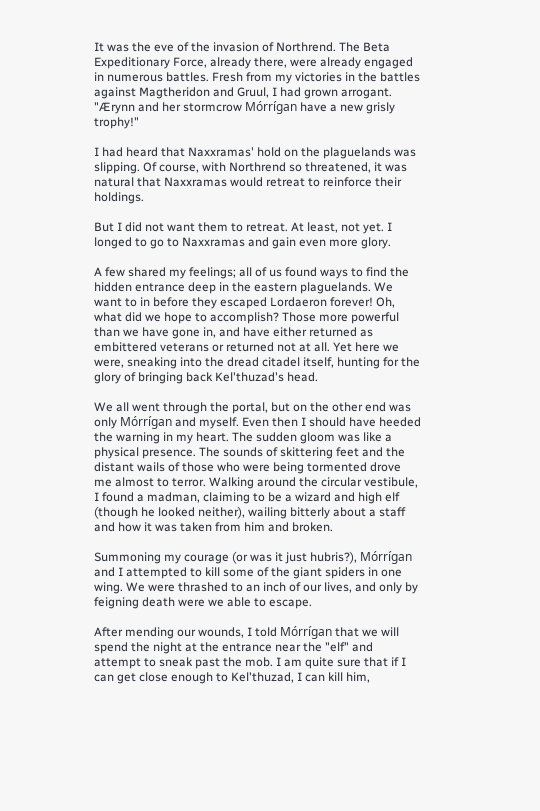It was the eve of the invasion of Northrend. The Beta Expeditionary Force, already there, were already engaged in numerous battles. Fresh from my victories in the battles against Magtheridon and Gruul, I had grown arrogant. "Ærynn and her stormcrow Mórrígan have a new grisly trophy!"

I had heard that Naxxramas' hold on the plaguelands was slipping. Of course, with Northrend so threatened, it was natural that Naxxramas would retreat to reinforce their holdings.

But I did not want them to retreat. At least, not yet. I longed to go to Naxxramas and gain even more glory.

A few shared my feelings; all of us found ways to find the hidden entrance deep in the eastern plaguelands. We want to in before they escaped Lordaeron forever! Oh, what did we hope to accomplish? Those more powerful than we have gone in, and have either returned as embittered veterans or returned not at all. Yet here we were, sneaking into the dread citadel itself, hunting for the glory of bringing back Kel'thuzad's head.

We all went through the portal, but on the other end was only Mórrígan and myself. Even then I should have heeded the warning in my heart. The sudden gloom was like a physical presence. The sounds of skittering feet and the distant wails of those who were being tormented drove me almost to terror. Walking around the circular vestibule, I found a madman, claiming to be a wizard and high elf (though he looked neither), wailing bitterly about a staff and how it was taken from him and broken.

Summoning my courage (or was it just hubris?), Mórrígan and I attempted to kill some of the giant spiders in one wing. We were thrashed to an inch of our lives, and only by feigning death were we able to escape.

After mending our wounds, I told Mórrígan that we will spend the night at the entrance near the "elf" and attempt to sneak past the mob. I am quite sure that if I can get close enough to Kel'thuzad, I can kill him,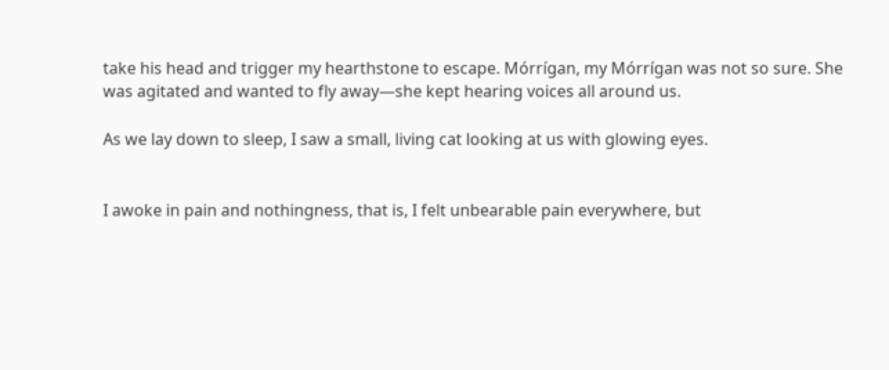take his head and trigger my hearthstone to escape. Mórrígan, my Mórrígan was not so sure. She was agitated and wanted to fly away—she kept hearing voices all around us.

As we lay down to sleep, I saw a small, living cat looking at us with glowing eyes.


I awoke in pain and nothingness, that is, I felt unbearable pain everywhere, but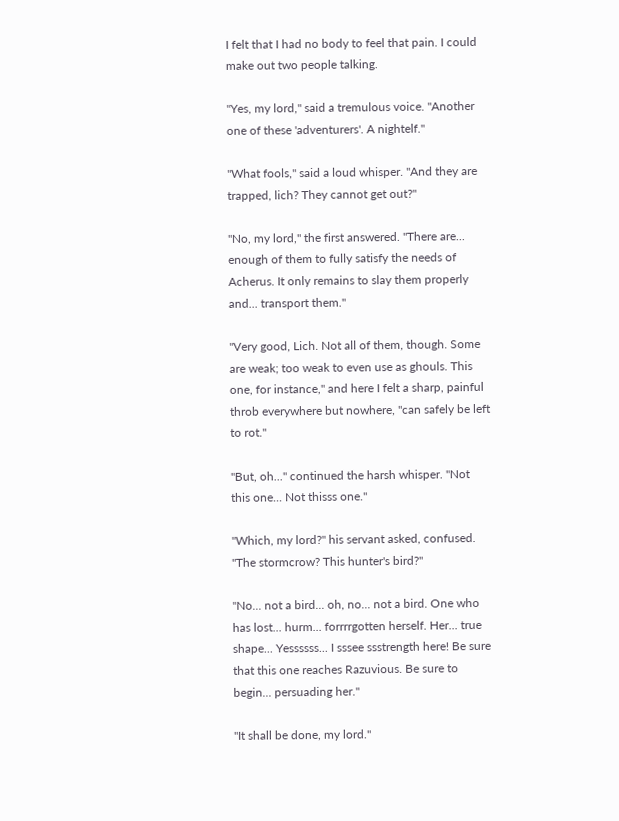I felt that I had no body to feel that pain. I could make out two people talking.

"Yes, my lord," said a tremulous voice. "Another one of these 'adventurers'. A nightelf."

"What fools," said a loud whisper. "And they are trapped, lich? They cannot get out?"

"No, my lord," the first answered. "There are... enough of them to fully satisfy the needs of Acherus. It only remains to slay them properly and... transport them."

"Very good, Lich. Not all of them, though. Some are weak; too weak to even use as ghouls. This one, for instance," and here I felt a sharp, painful throb everywhere but nowhere, "can safely be left to rot."

"But, oh..." continued the harsh whisper. "Not this one... Not thisss one."

"Which, my lord?" his servant asked, confused. "The stormcrow? This hunter's bird?"

"No... not a bird... oh, no... not a bird. One who has lost... hurm... forrrrgotten herself. Her... true shape... Yessssss... I sssee ssstrength here! Be sure that this one reaches Razuvious. Be sure to begin... persuading her."

"It shall be done, my lord."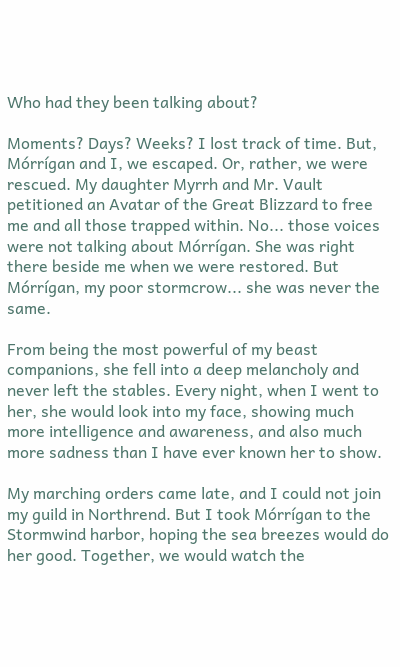Who had they been talking about?

Moments? Days? Weeks? I lost track of time. But, Mórrígan and I, we escaped. Or, rather, we were rescued. My daughter Myrrh and Mr. Vault petitioned an Avatar of the Great Blizzard to free me and all those trapped within. No... those voices were not talking about Mórrígan. She was right there beside me when we were restored. But Mórrígan, my poor stormcrow... she was never the same.

From being the most powerful of my beast companions, she fell into a deep melancholy and never left the stables. Every night, when I went to her, she would look into my face, showing much more intelligence and awareness, and also much more sadness than I have ever known her to show.

My marching orders came late, and I could not join my guild in Northrend. But I took Mórrígan to the Stormwind harbor, hoping the sea breezes would do her good. Together, we would watch the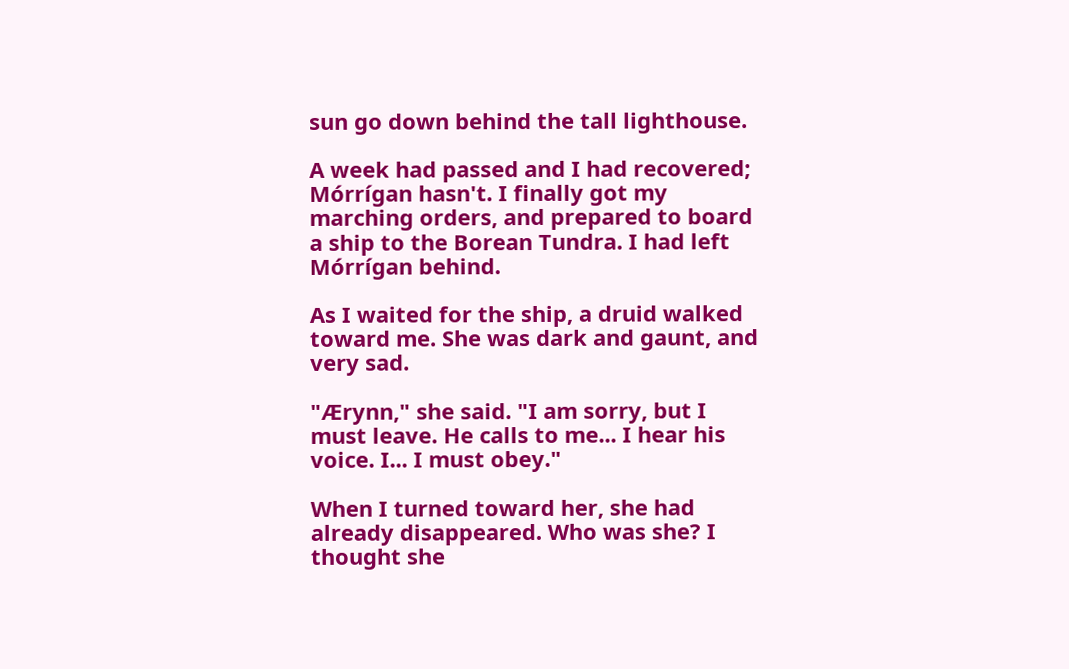sun go down behind the tall lighthouse.

A week had passed and I had recovered; Mórrígan hasn't. I finally got my marching orders, and prepared to board a ship to the Borean Tundra. I had left Mórrígan behind.

As I waited for the ship, a druid walked toward me. She was dark and gaunt, and very sad.

"Ærynn," she said. "I am sorry, but I must leave. He calls to me... I hear his voice. I... I must obey."

When I turned toward her, she had already disappeared. Who was she? I thought she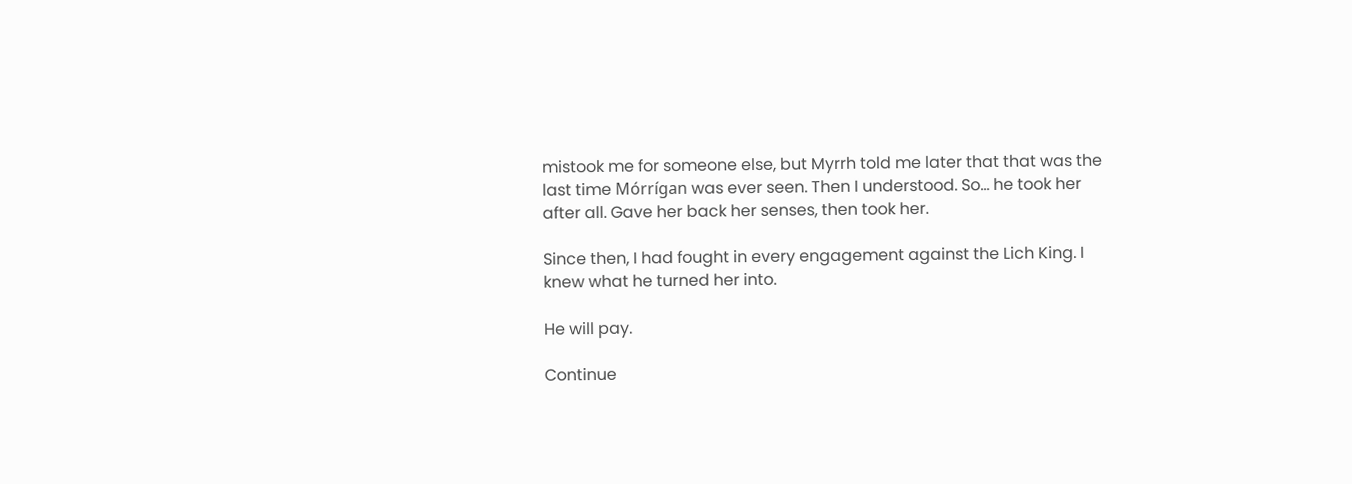mistook me for someone else, but Myrrh told me later that that was the last time Mórrígan was ever seen. Then I understood. So... he took her after all. Gave her back her senses, then took her.

Since then, I had fought in every engagement against the Lich King. I knew what he turned her into.

He will pay.

Continue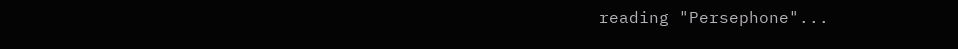reading "Persephone"...